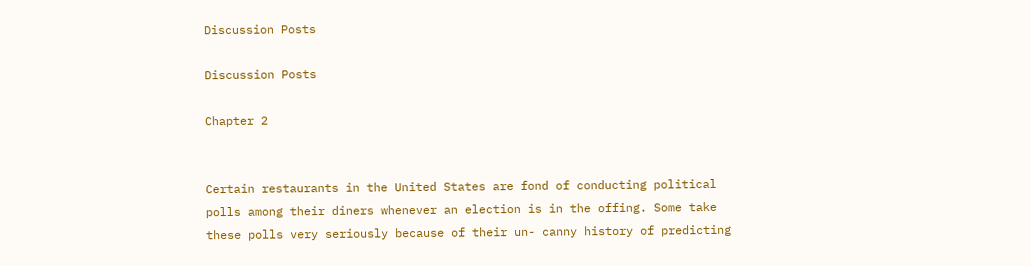Discussion Posts

Discussion Posts

Chapter 2


Certain restaurants in the United States are fond of conducting political polls among their diners whenever an election is in the offing. Some take these polls very seriously because of their un- canny history of predicting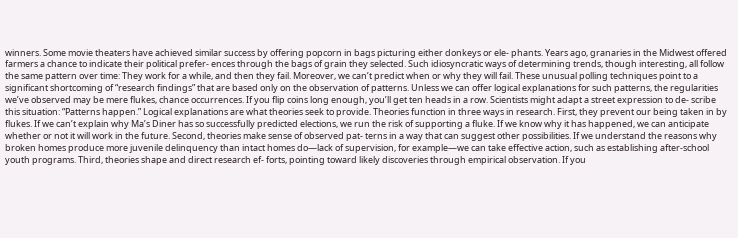winners. Some movie theaters have achieved similar success by offering popcorn in bags picturing either donkeys or ele- phants. Years ago, granaries in the Midwest offered farmers a chance to indicate their political prefer- ences through the bags of grain they selected. Such idiosyncratic ways of determining trends, though interesting, all follow the same pattern over time: They work for a while, and then they fail. Moreover, we can’t predict when or why they will fail. These unusual polling techniques point to a significant shortcoming of “research findings” that are based only on the observation of patterns. Unless we can offer logical explanations for such patterns, the regularities we’ve observed may be mere flukes, chance occurrences. If you flip coins long enough, you’ll get ten heads in a row. Scientists might adapt a street expression to de- scribe this situation: “Patterns happen.” Logical explanations are what theories seek to provide. Theories function in three ways in research. First, they prevent our being taken in by flukes. If we can’t explain why Ma’s Diner has so successfully predicted elections, we run the risk of supporting a fluke. If we know why it has happened, we can anticipate whether or not it will work in the future. Second, theories make sense of observed pat- terns in a way that can suggest other possibilities. If we understand the reasons why broken homes produce more juvenile delinquency than intact homes do—lack of supervision, for example—we can take effective action, such as establishing after-school youth programs. Third, theories shape and direct research ef- forts, pointing toward likely discoveries through empirical observation. If you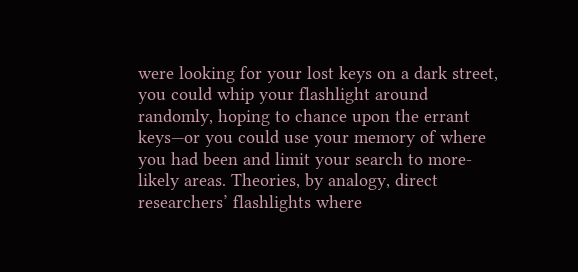were looking for your lost keys on a dark street, you could whip your flashlight around randomly, hoping to chance upon the errant keys—or you could use your memory of where you had been and limit your search to more-likely areas. Theories, by analogy, direct researchers’ flashlights where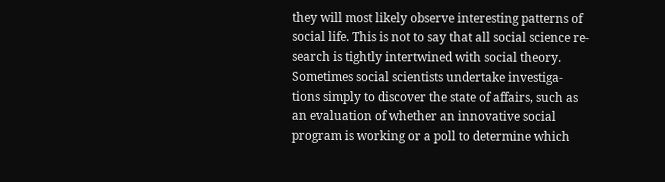they will most likely observe interesting patterns of social life. This is not to say that all social science re- search is tightly intertwined with social theory. Sometimes social scientists undertake investiga- tions simply to discover the state of affairs, such as an evaluation of whether an innovative social program is working or a poll to determine which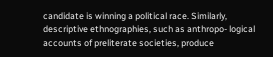candidate is winning a political race. Similarly, descriptive ethnographies, such as anthropo- logical accounts of preliterate societies, produce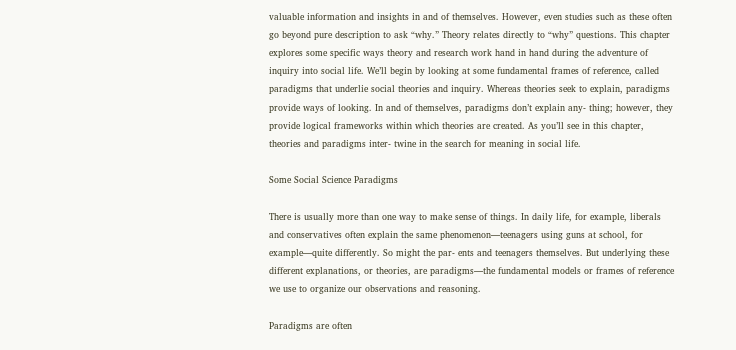valuable information and insights in and of themselves. However, even studies such as these often go beyond pure description to ask “why.” Theory relates directly to “why” questions. This chapter explores some specific ways theory and research work hand in hand during the adventure of inquiry into social life. We’ll begin by looking at some fundamental frames of reference, called paradigms that underlie social theories and inquiry. Whereas theories seek to explain, paradigms provide ways of looking. In and of themselves, paradigms don’t explain any- thing; however, they provide logical frameworks within which theories are created. As you’ll see in this chapter, theories and paradigms inter- twine in the search for meaning in social life.

Some Social Science Paradigms

There is usually more than one way to make sense of things. In daily life, for example, liberals and conservatives often explain the same phenomenon—teenagers using guns at school, for example—quite differently. So might the par- ents and teenagers themselves. But underlying these different explanations, or theories, are paradigms—the fundamental models or frames of reference we use to organize our observations and reasoning.

Paradigms are often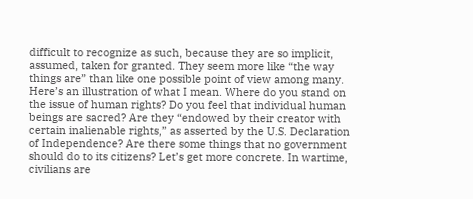difficult to recognize as such, because they are so implicit, assumed, taken for granted. They seem more like “the way things are” than like one possible point of view among many. Here’s an illustration of what I mean. Where do you stand on the issue of human rights? Do you feel that individual human beings are sacred? Are they “endowed by their creator with certain inalienable rights,” as asserted by the U.S. Declaration of Independence? Are there some things that no government should do to its citizens? Let’s get more concrete. In wartime, civilians are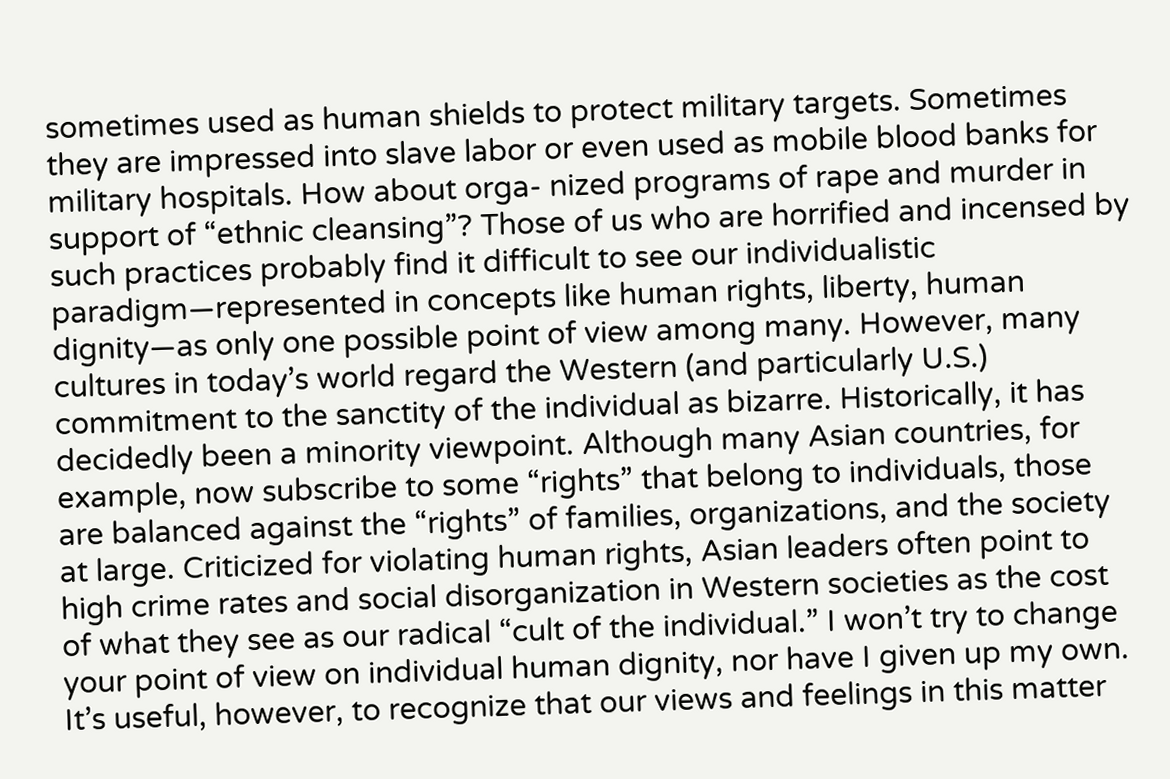sometimes used as human shields to protect military targets. Sometimes they are impressed into slave labor or even used as mobile blood banks for military hospitals. How about orga- nized programs of rape and murder in support of “ethnic cleansing”? Those of us who are horrified and incensed by such practices probably find it difficult to see our individualistic paradigm—represented in concepts like human rights, liberty, human dignity—as only one possible point of view among many. However, many cultures in today’s world regard the Western (and particularly U.S.) commitment to the sanctity of the individual as bizarre. Historically, it has decidedly been a minority viewpoint. Although many Asian countries, for example, now subscribe to some “rights” that belong to individuals, those are balanced against the “rights” of families, organizations, and the society at large. Criticized for violating human rights, Asian leaders often point to high crime rates and social disorganization in Western societies as the cost of what they see as our radical “cult of the individual.” I won’t try to change your point of view on individual human dignity, nor have I given up my own. It’s useful, however, to recognize that our views and feelings in this matter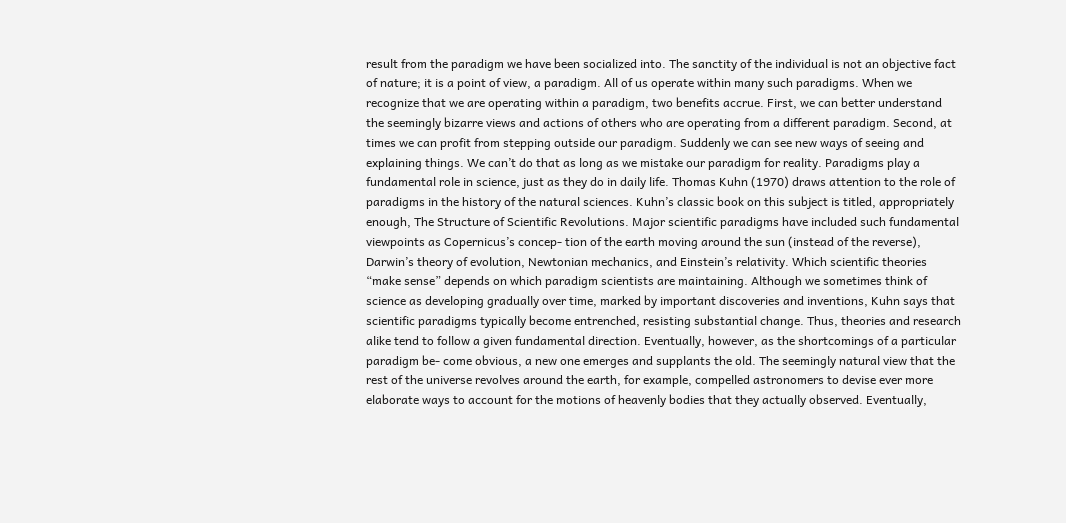result from the paradigm we have been socialized into. The sanctity of the individual is not an objective fact of nature; it is a point of view, a paradigm. All of us operate within many such paradigms. When we recognize that we are operating within a paradigm, two benefits accrue. First, we can better understand the seemingly bizarre views and actions of others who are operating from a different paradigm. Second, at times we can profit from stepping outside our paradigm. Suddenly we can see new ways of seeing and explaining things. We can’t do that as long as we mistake our paradigm for reality. Paradigms play a fundamental role in science, just as they do in daily life. Thomas Kuhn (1970) draws attention to the role of paradigms in the history of the natural sciences. Kuhn’s classic book on this subject is titled, appropriately enough, The Structure of Scientific Revolutions. Major scientific paradigms have included such fundamental viewpoints as Copernicus’s concep- tion of the earth moving around the sun (instead of the reverse), Darwin’s theory of evolution, Newtonian mechanics, and Einstein’s relativity. Which scientific theories “make sense” depends on which paradigm scientists are maintaining. Although we sometimes think of science as developing gradually over time, marked by important discoveries and inventions, Kuhn says that scientific paradigms typically become entrenched, resisting substantial change. Thus, theories and research alike tend to follow a given fundamental direction. Eventually, however, as the shortcomings of a particular paradigm be- come obvious, a new one emerges and supplants the old. The seemingly natural view that the rest of the universe revolves around the earth, for example, compelled astronomers to devise ever more elaborate ways to account for the motions of heavenly bodies that they actually observed. Eventually,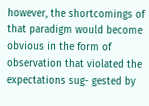however, the shortcomings of that paradigm would become obvious in the form of observation that violated the expectations sug- gested by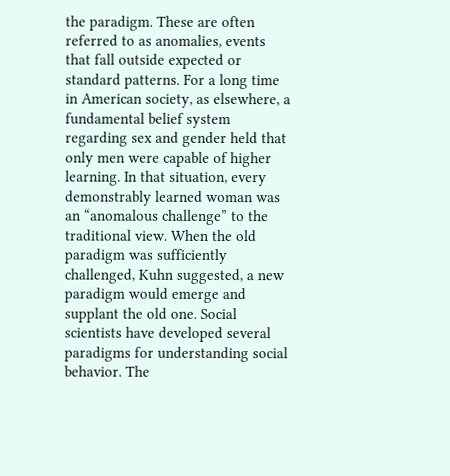the paradigm. These are often referred to as anomalies, events that fall outside expected or standard patterns. For a long time in American society, as elsewhere, a fundamental belief system regarding sex and gender held that only men were capable of higher learning. In that situation, every demonstrably learned woman was an “anomalous challenge” to the traditional view. When the old paradigm was sufficiently challenged, Kuhn suggested, a new paradigm would emerge and supplant the old one. Social scientists have developed several paradigms for understanding social behavior. The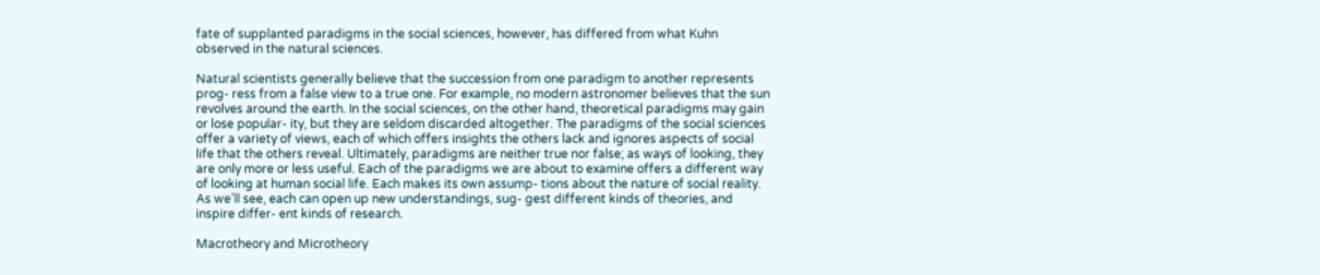fate of supplanted paradigms in the social sciences, however, has differed from what Kuhn observed in the natural sciences.

Natural scientists generally believe that the succession from one paradigm to another represents prog- ress from a false view to a true one. For example, no modern astronomer believes that the sun revolves around the earth. In the social sciences, on the other hand, theoretical paradigms may gain or lose popular- ity, but they are seldom discarded altogether. The paradigms of the social sciences offer a variety of views, each of which offers insights the others lack and ignores aspects of social life that the others reveal. Ultimately, paradigms are neither true nor false; as ways of looking, they are only more or less useful. Each of the paradigms we are about to examine offers a different way of looking at human social life. Each makes its own assump- tions about the nature of social reality. As we’ll see, each can open up new understandings, sug- gest different kinds of theories, and inspire differ- ent kinds of research.

Macrotheory and Microtheory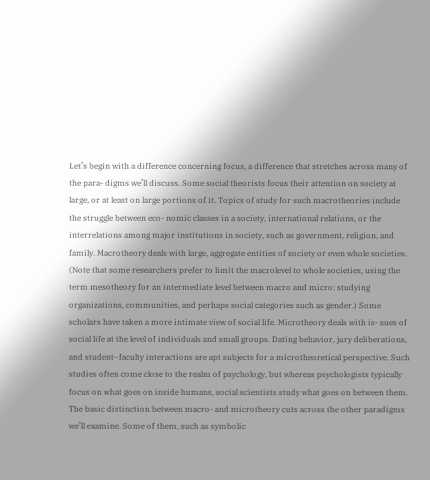Let’s begin with a difference concerning focus, a difference that stretches across many of the para- digms we’ll discuss. Some social theorists focus their attention on society at large, or at least on large portions of it. Topics of study for such macrotheories include the struggle between eco- nomic classes in a society, international relations, or the interrelations among major institutions in society, such as government, religion, and family. Macrotheory deals with large, aggregate entities of society or even whole societies. (Note that some researchers prefer to limit the macrolevel to whole societies, using the term mesotheory for an intermediate level between macro and micro: studying organizations, communities, and perhaps social categories such as gender.) Some scholars have taken a more intimate view of social life. Microtheory deals with is- sues of social life at the level of individuals and small groups. Dating behavior, jury deliberations, and student–faculty interactions are apt subjects for a microtheoretical perspective. Such studies often come close to the realm of psychology, but whereas psychologists typically focus on what goes on inside humans, social scientists study what goes on between them. The basic distinction between macro- and microtheory cuts across the other paradigms we’ll examine. Some of them, such as symbolic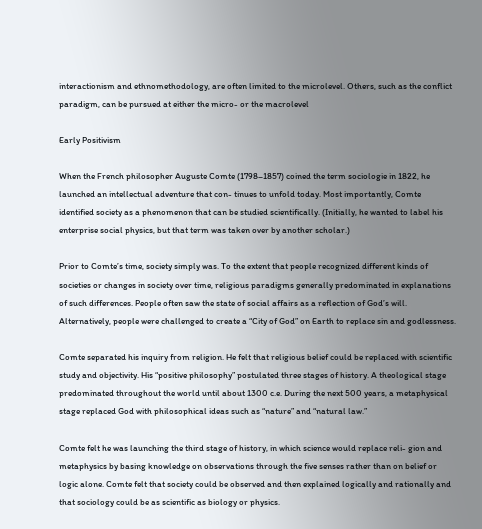interactionism and ethnomethodology, are often limited to the microlevel. Others, such as the conflict paradigm, can be pursued at either the micro- or the macrolevel

Early Positivism

When the French philosopher Auguste Comte (1798–1857) coined the term sociologie in 1822, he launched an intellectual adventure that con- tinues to unfold today. Most importantly, Comte identified society as a phenomenon that can be studied scientifically. (Initially, he wanted to label his enterprise social physics, but that term was taken over by another scholar.)

Prior to Comte’s time, society simply was. To the extent that people recognized different kinds of societies or changes in society over time, religious paradigms generally predominated in explanations of such differences. People often saw the state of social affairs as a reflection of God’s will. Alternatively, people were challenged to create a “City of God” on Earth to replace sin and godlessness.

Comte separated his inquiry from religion. He felt that religious belief could be replaced with scientific study and objectivity. His “positive philosophy” postulated three stages of history. A theological stage predominated throughout the world until about 1300 c.e. During the next 500 years, a metaphysical stage replaced God with philosophical ideas such as “nature” and “natural law.”

Comte felt he was launching the third stage of history, in which science would replace reli- gion and metaphysics by basing knowledge on observations through the five senses rather than on belief or logic alone. Comte felt that society could be observed and then explained logically and rationally and that sociology could be as scientific as biology or physics.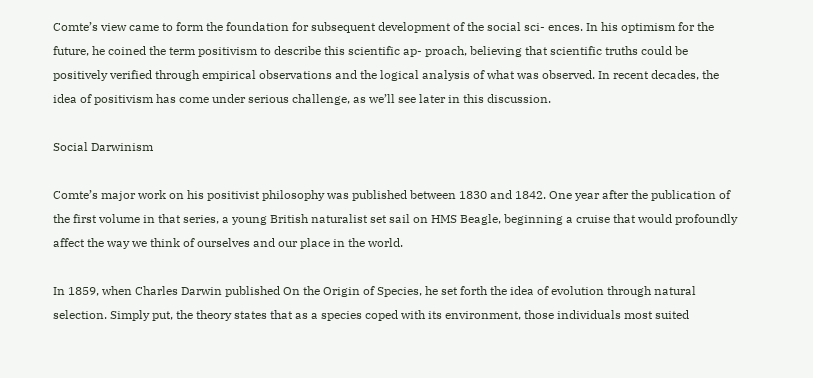Comte’s view came to form the foundation for subsequent development of the social sci- ences. In his optimism for the future, he coined the term positivism to describe this scientific ap- proach, believing that scientific truths could be positively verified through empirical observations and the logical analysis of what was observed. In recent decades, the idea of positivism has come under serious challenge, as we’ll see later in this discussion.

Social Darwinism

Comte’s major work on his positivist philosophy was published between 1830 and 1842. One year after the publication of the first volume in that series, a young British naturalist set sail on HMS Beagle, beginning a cruise that would profoundly affect the way we think of ourselves and our place in the world.

In 1859, when Charles Darwin published On the Origin of Species, he set forth the idea of evolution through natural selection. Simply put, the theory states that as a species coped with its environment, those individuals most suited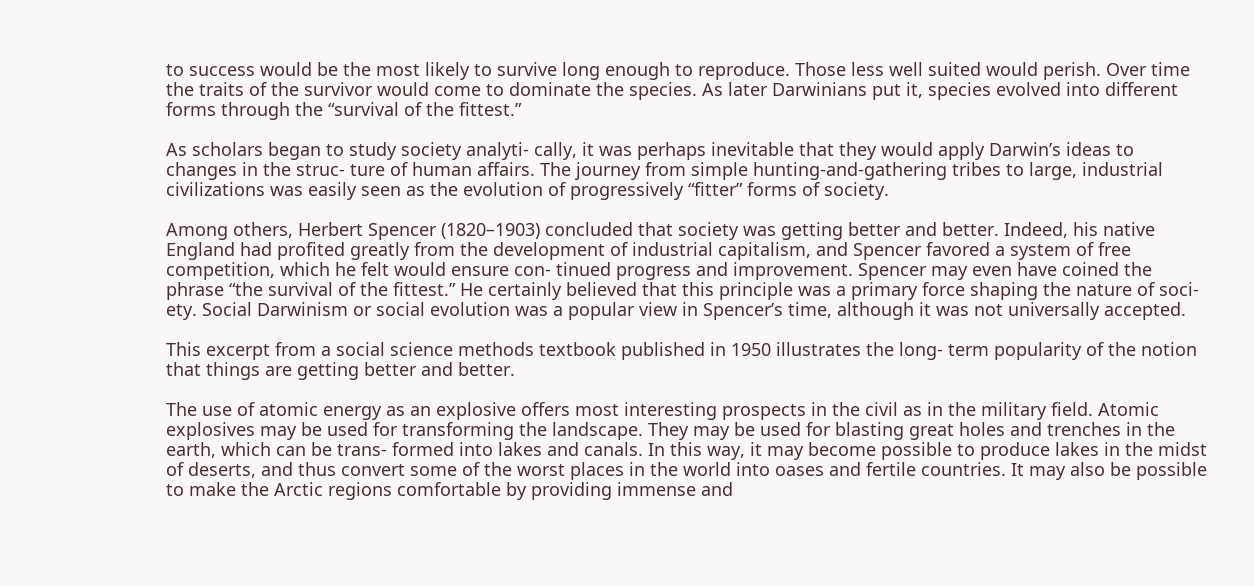to success would be the most likely to survive long enough to reproduce. Those less well suited would perish. Over time the traits of the survivor would come to dominate the species. As later Darwinians put it, species evolved into different forms through the “survival of the fittest.”

As scholars began to study society analyti- cally, it was perhaps inevitable that they would apply Darwin’s ideas to changes in the struc- ture of human affairs. The journey from simple hunting-and-gathering tribes to large, industrial civilizations was easily seen as the evolution of progressively “fitter” forms of society.

Among others, Herbert Spencer (1820–1903) concluded that society was getting better and better. Indeed, his native England had profited greatly from the development of industrial capitalism, and Spencer favored a system of free competition, which he felt would ensure con- tinued progress and improvement. Spencer may even have coined the phrase “the survival of the fittest.” He certainly believed that this principle was a primary force shaping the nature of soci- ety. Social Darwinism or social evolution was a popular view in Spencer’s time, although it was not universally accepted.

This excerpt from a social science methods textbook published in 1950 illustrates the long- term popularity of the notion that things are getting better and better.

The use of atomic energy as an explosive offers most interesting prospects in the civil as in the military field. Atomic explosives may be used for transforming the landscape. They may be used for blasting great holes and trenches in the earth, which can be trans- formed into lakes and canals. In this way, it may become possible to produce lakes in the midst of deserts, and thus convert some of the worst places in the world into oases and fertile countries. It may also be possible to make the Arctic regions comfortable by providing immense and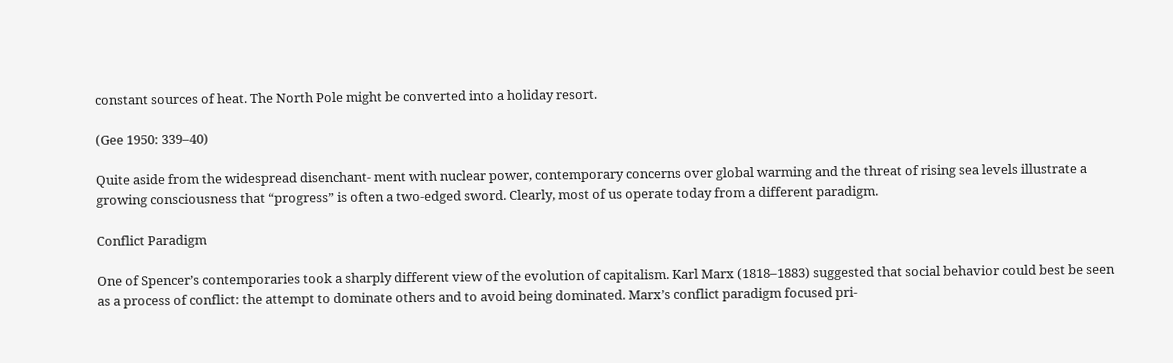constant sources of heat. The North Pole might be converted into a holiday resort.

(Gee 1950: 339–40)

Quite aside from the widespread disenchant- ment with nuclear power, contemporary concerns over global warming and the threat of rising sea levels illustrate a growing consciousness that “progress” is often a two-edged sword. Clearly, most of us operate today from a different paradigm.

Conflict Paradigm

One of Spencer’s contemporaries took a sharply different view of the evolution of capitalism. Karl Marx (1818–1883) suggested that social behavior could best be seen as a process of conflict: the attempt to dominate others and to avoid being dominated. Marx’s conflict paradigm focused pri-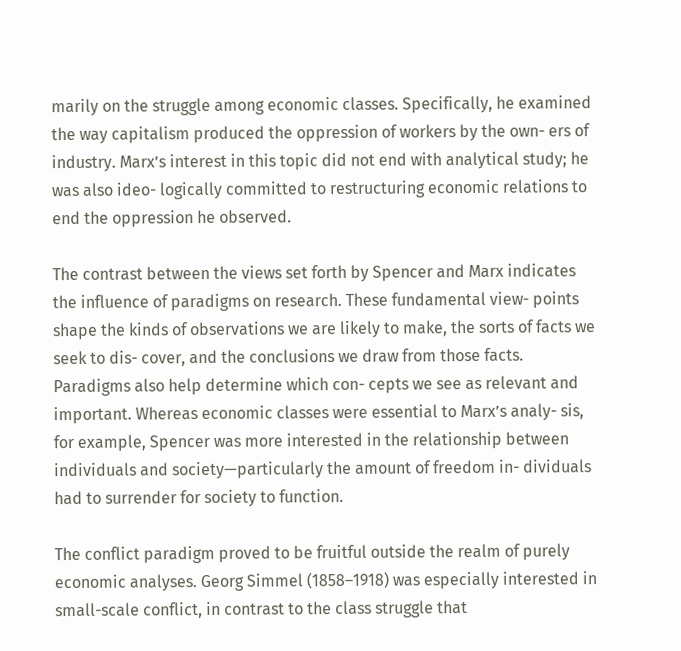marily on the struggle among economic classes. Specifically, he examined the way capitalism produced the oppression of workers by the own- ers of industry. Marx’s interest in this topic did not end with analytical study; he was also ideo- logically committed to restructuring economic relations to end the oppression he observed.

The contrast between the views set forth by Spencer and Marx indicates the influence of paradigms on research. These fundamental view- points shape the kinds of observations we are likely to make, the sorts of facts we seek to dis- cover, and the conclusions we draw from those facts. Paradigms also help determine which con- cepts we see as relevant and important. Whereas economic classes were essential to Marx’s analy- sis, for example, Spencer was more interested in the relationship between individuals and society—particularly the amount of freedom in- dividuals had to surrender for society to function.

The conflict paradigm proved to be fruitful outside the realm of purely economic analyses. Georg Simmel (1858–1918) was especially interested in small-scale conflict, in contrast to the class struggle that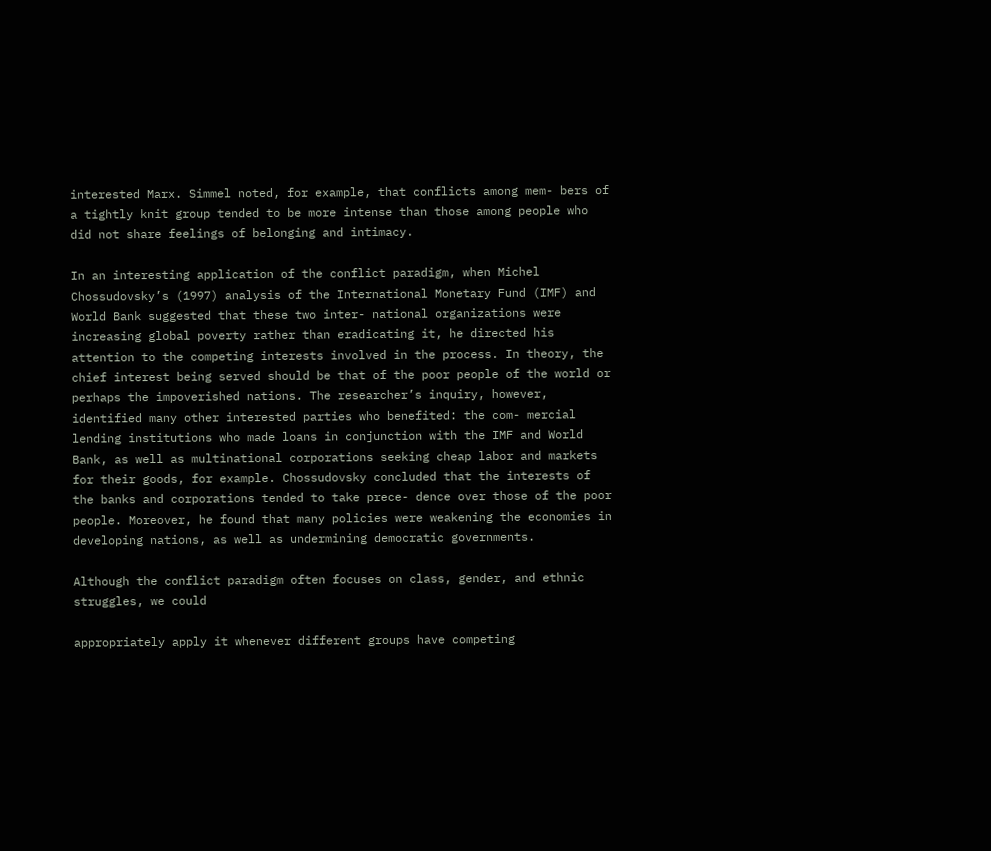interested Marx. Simmel noted, for example, that conflicts among mem- bers of a tightly knit group tended to be more intense than those among people who did not share feelings of belonging and intimacy.

In an interesting application of the conflict paradigm, when Michel Chossudovsky’s (1997) analysis of the International Monetary Fund (IMF) and World Bank suggested that these two inter- national organizations were increasing global poverty rather than eradicating it, he directed his attention to the competing interests involved in the process. In theory, the chief interest being served should be that of the poor people of the world or perhaps the impoverished nations. The researcher’s inquiry, however, identified many other interested parties who benefited: the com- mercial lending institutions who made loans in conjunction with the IMF and World Bank, as well as multinational corporations seeking cheap labor and markets for their goods, for example. Chossudovsky concluded that the interests of the banks and corporations tended to take prece- dence over those of the poor people. Moreover, he found that many policies were weakening the economies in developing nations, as well as undermining democratic governments.

Although the conflict paradigm often focuses on class, gender, and ethnic struggles, we could

appropriately apply it whenever different groups have competing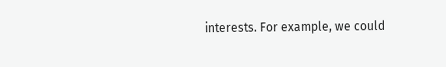interests. For example, we could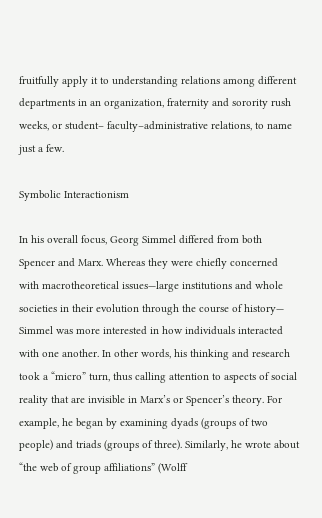fruitfully apply it to understanding relations among different departments in an organization, fraternity and sorority rush weeks, or student– faculty–administrative relations, to name just a few.

Symbolic Interactionism

In his overall focus, Georg Simmel differed from both Spencer and Marx. Whereas they were chiefly concerned with macrotheoretical issues—large institutions and whole societies in their evolution through the course of history— Simmel was more interested in how individuals interacted with one another. In other words, his thinking and research took a “micro” turn, thus calling attention to aspects of social reality that are invisible in Marx’s or Spencer’s theory. For example, he began by examining dyads (groups of two people) and triads (groups of three). Similarly, he wrote about “the web of group affiliations” (Wolff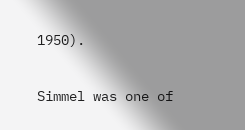1950).

Simmel was one of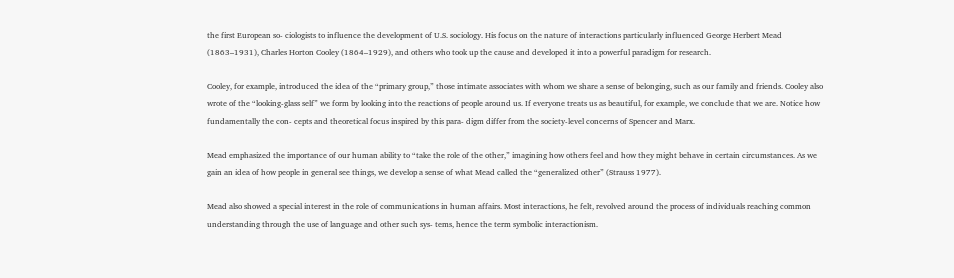the first European so- ciologists to influence the development of U.S. sociology. His focus on the nature of interactions particularly influenced George Herbert Mead (1863–1931), Charles Horton Cooley (1864–1929), and others who took up the cause and developed it into a powerful paradigm for research.

Cooley, for example, introduced the idea of the “primary group,” those intimate associates with whom we share a sense of belonging, such as our family and friends. Cooley also wrote of the “looking-glass self” we form by looking into the reactions of people around us. If everyone treats us as beautiful, for example, we conclude that we are. Notice how fundamentally the con- cepts and theoretical focus inspired by this para- digm differ from the society-level concerns of Spencer and Marx.

Mead emphasized the importance of our human ability to “take the role of the other,” imagining how others feel and how they might behave in certain circumstances. As we gain an idea of how people in general see things, we develop a sense of what Mead called the “generalized other” (Strauss 1977).

Mead also showed a special interest in the role of communications in human affairs. Most interactions, he felt, revolved around the process of individuals reaching common understanding through the use of language and other such sys- tems, hence the term symbolic interactionism.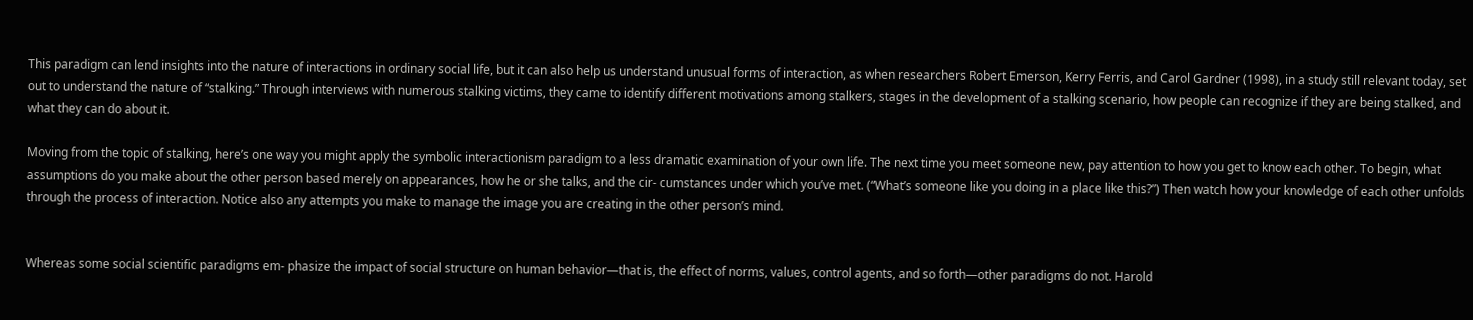This paradigm can lend insights into the nature of interactions in ordinary social life, but it can also help us understand unusual forms of interaction, as when researchers Robert Emerson, Kerry Ferris, and Carol Gardner (1998), in a study still relevant today, set out to understand the nature of “stalking.” Through interviews with numerous stalking victims, they came to identify different motivations among stalkers, stages in the development of a stalking scenario, how people can recognize if they are being stalked, and what they can do about it.

Moving from the topic of stalking, here’s one way you might apply the symbolic interactionism paradigm to a less dramatic examination of your own life. The next time you meet someone new, pay attention to how you get to know each other. To begin, what assumptions do you make about the other person based merely on appearances, how he or she talks, and the cir- cumstances under which you’ve met. (“What’s someone like you doing in a place like this?”) Then watch how your knowledge of each other unfolds through the process of interaction. Notice also any attempts you make to manage the image you are creating in the other person’s mind.


Whereas some social scientific paradigms em- phasize the impact of social structure on human behavior—that is, the effect of norms, values, control agents, and so forth—other paradigms do not. Harold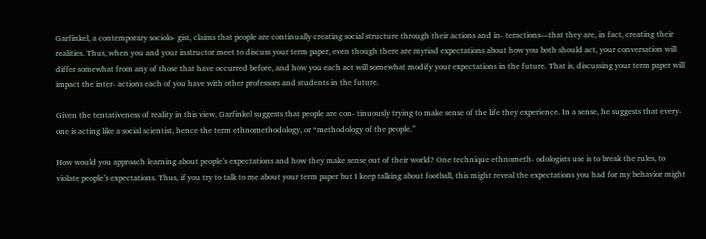Garfinkel, a contemporary sociolo- gist, claims that people are continually creating social structure through their actions and in- teractions—that they are, in fact, creating their realities. Thus, when you and your instructor meet to discuss your term paper, even though there are myriad expectations about how you both should act, your conversation will differ somewhat from any of those that have occurred before, and how you each act will somewhat modify your expectations in the future. That is, discussing your term paper will impact the inter- actions each of you have with other professors and students in the future.

Given the tentativeness of reality in this view, Garfinkel suggests that people are con- tinuously trying to make sense of the life they experience. In a sense, he suggests that every- one is acting like a social scientist, hence the term ethnomethodology, or “methodology of the people.”

How would you approach learning about people’s expectations and how they make sense out of their world? One technique ethnometh- odologists use is to break the rules, to violate people’s expectations. Thus, if you try to talk to me about your term paper but I keep talking about football, this might reveal the expectations you had for my behavior might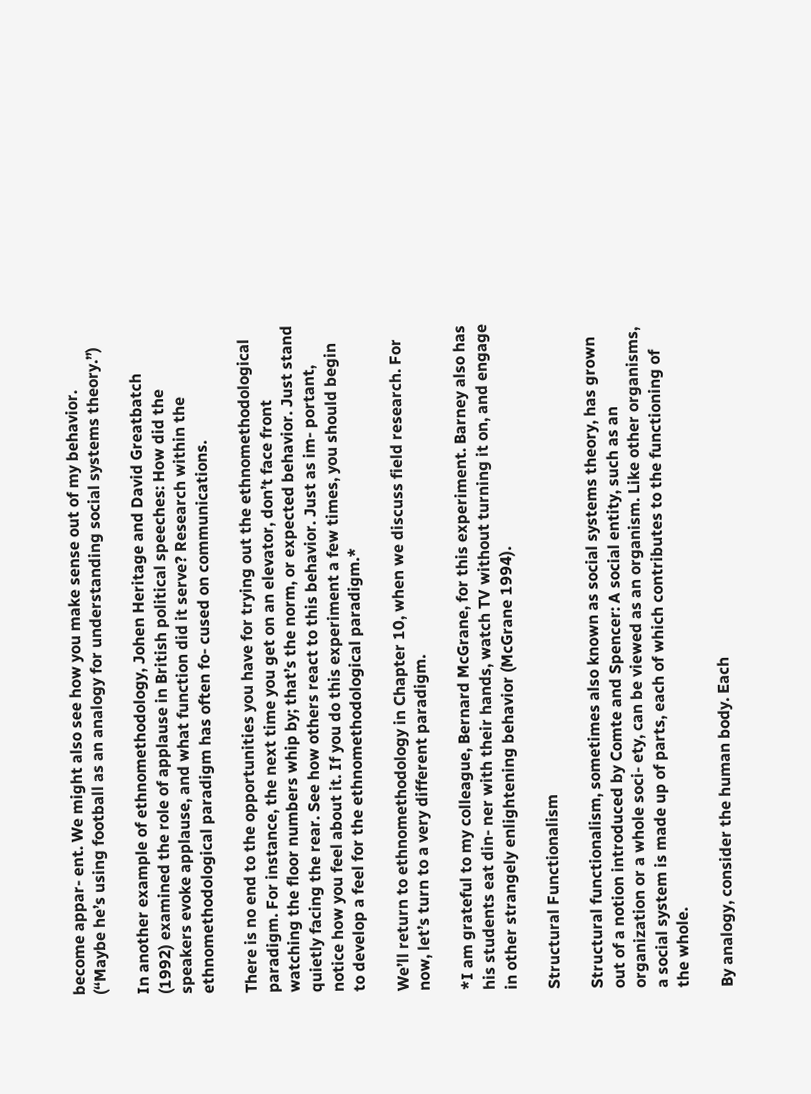become appar- ent. We might also see how you make sense out of my behavior. (“Maybe he’s using football as an analogy for understanding social systems theory.”)

In another example of ethnomethodology, Johen Heritage and David Greatbatch (1992) examined the role of applause in British political speeches: How did the speakers evoke applause, and what function did it serve? Research within the ethnomethodological paradigm has often fo- cused on communications.

There is no end to the opportunities you have for trying out the ethnomethodological paradigm. For instance, the next time you get on an elevator, don’t face front watching the floor numbers whip by; that’s the norm, or expected behavior. Just stand quietly facing the rear. See how others react to this behavior. Just as im- portant, notice how you feel about it. If you do this experiment a few times, you should begin to develop a feel for the ethnomethodological paradigm.*

We’ll return to ethnomethodology in Chapter 10, when we discuss field research. For now, let’s turn to a very different paradigm.

*I am grateful to my colleague, Bernard McGrane, for this experiment. Barney also has his students eat din- ner with their hands, watch TV without turning it on, and engage in other strangely enlightening behavior (McGrane 1994).

Structural Functionalism

Structural functionalism, sometimes also known as social systems theory, has grown out of a notion introduced by Comte and Spencer: A social entity, such as an organization or a whole soci- ety, can be viewed as an organism. Like other organisms, a social system is made up of parts, each of which contributes to the functioning of the whole.

By analogy, consider the human body. Each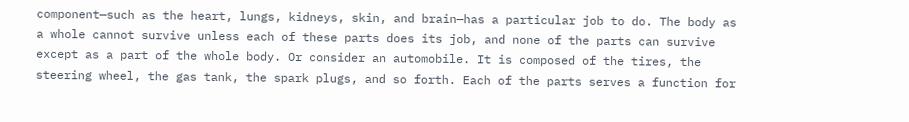component—such as the heart, lungs, kidneys, skin, and brain—has a particular job to do. The body as a whole cannot survive unless each of these parts does its job, and none of the parts can survive except as a part of the whole body. Or consider an automobile. It is composed of the tires, the steering wheel, the gas tank, the spark plugs, and so forth. Each of the parts serves a function for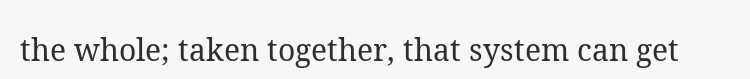the whole; taken together, that system can get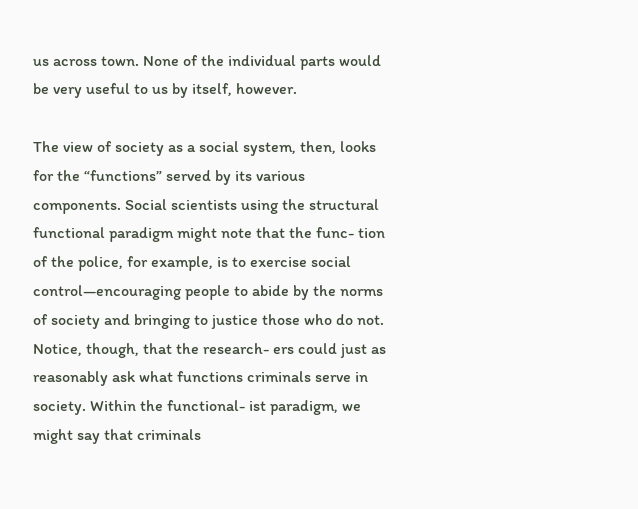us across town. None of the individual parts would be very useful to us by itself, however.

The view of society as a social system, then, looks for the “functions” served by its various components. Social scientists using the structural functional paradigm might note that the func- tion of the police, for example, is to exercise social control—encouraging people to abide by the norms of society and bringing to justice those who do not. Notice, though, that the research- ers could just as reasonably ask what functions criminals serve in society. Within the functional- ist paradigm, we might say that criminals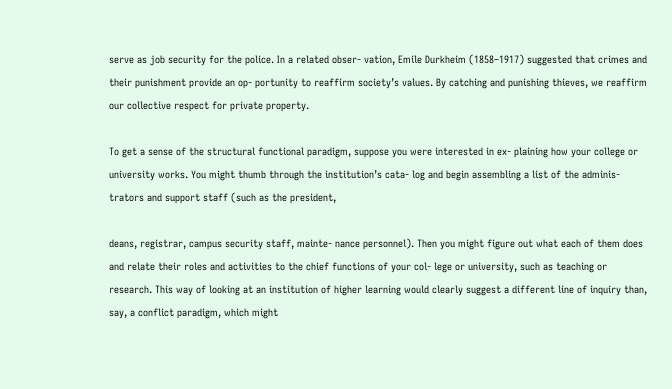serve as job security for the police. In a related obser- vation, Emile Durkheim (1858–1917) suggested that crimes and their punishment provide an op- portunity to reaffirm society’s values. By catching and punishing thieves, we reaffirm our collective respect for private property.

To get a sense of the structural functional paradigm, suppose you were interested in ex- plaining how your college or university works. You might thumb through the institution’s cata- log and begin assembling a list of the adminis- trators and support staff (such as the president,

deans, registrar, campus security staff, mainte- nance personnel). Then you might figure out what each of them does and relate their roles and activities to the chief functions of your col- lege or university, such as teaching or research. This way of looking at an institution of higher learning would clearly suggest a different line of inquiry than, say, a conflict paradigm, which might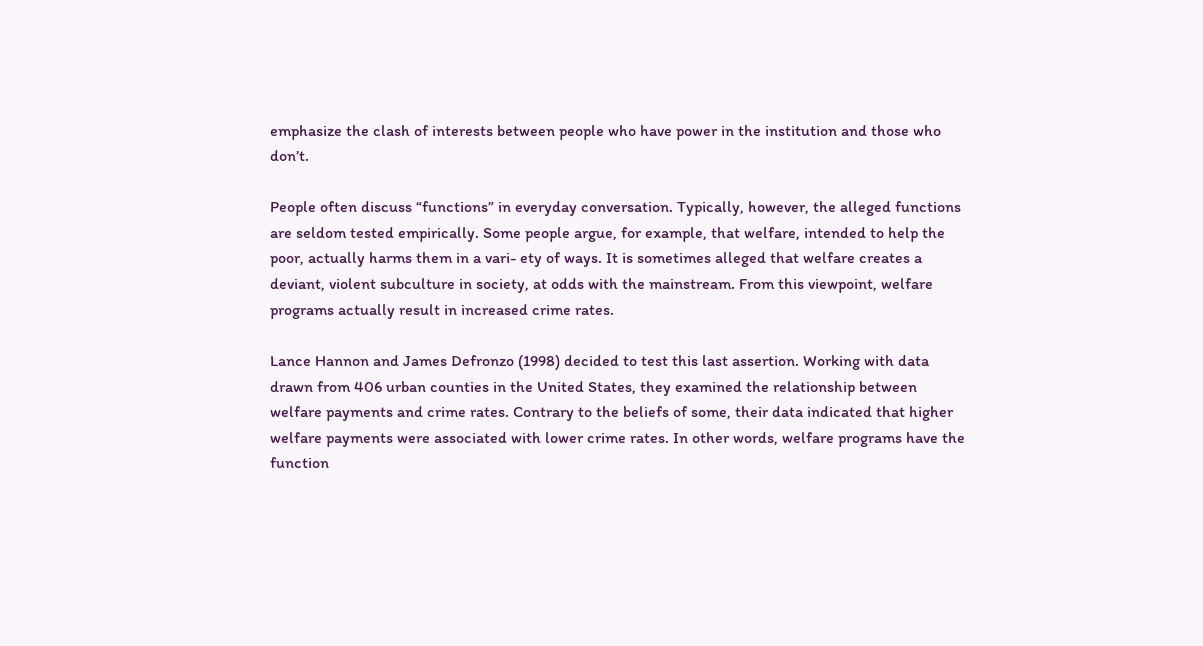emphasize the clash of interests between people who have power in the institution and those who don’t.

People often discuss “functions” in everyday conversation. Typically, however, the alleged functions are seldom tested empirically. Some people argue, for example, that welfare, intended to help the poor, actually harms them in a vari- ety of ways. It is sometimes alleged that welfare creates a deviant, violent subculture in society, at odds with the mainstream. From this viewpoint, welfare programs actually result in increased crime rates.

Lance Hannon and James Defronzo (1998) decided to test this last assertion. Working with data drawn from 406 urban counties in the United States, they examined the relationship between welfare payments and crime rates. Contrary to the beliefs of some, their data indicated that higher welfare payments were associated with lower crime rates. In other words, welfare programs have the function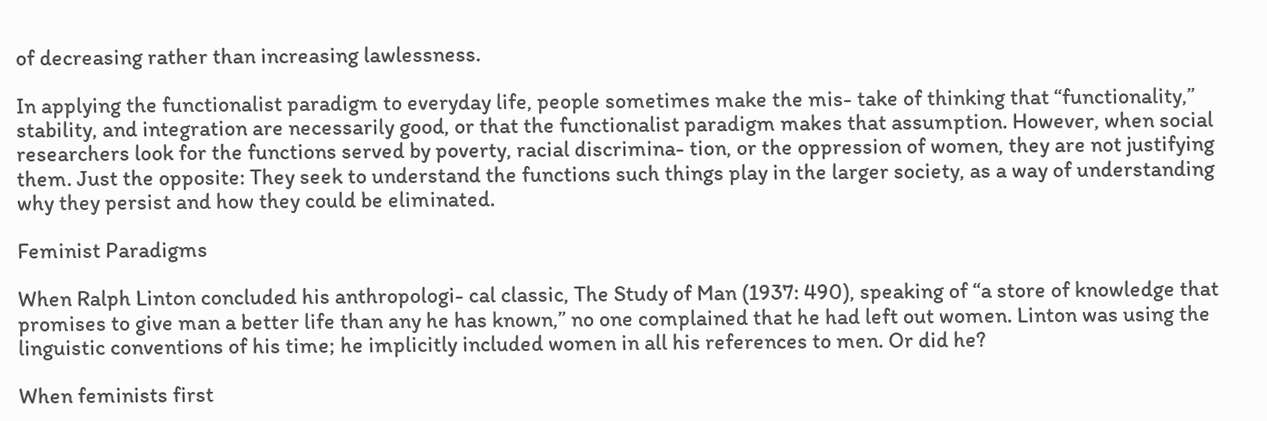of decreasing rather than increasing lawlessness.

In applying the functionalist paradigm to everyday life, people sometimes make the mis- take of thinking that “functionality,” stability, and integration are necessarily good, or that the functionalist paradigm makes that assumption. However, when social researchers look for the functions served by poverty, racial discrimina- tion, or the oppression of women, they are not justifying them. Just the opposite: They seek to understand the functions such things play in the larger society, as a way of understanding why they persist and how they could be eliminated.

Feminist Paradigms

When Ralph Linton concluded his anthropologi- cal classic, The Study of Man (1937: 490), speaking of “a store of knowledge that promises to give man a better life than any he has known,” no one complained that he had left out women. Linton was using the linguistic conventions of his time; he implicitly included women in all his references to men. Or did he?

When feminists first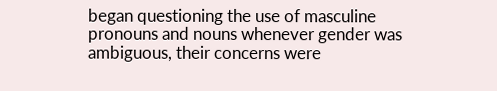began questioning the use of masculine pronouns and nouns whenever gender was ambiguous, their concerns were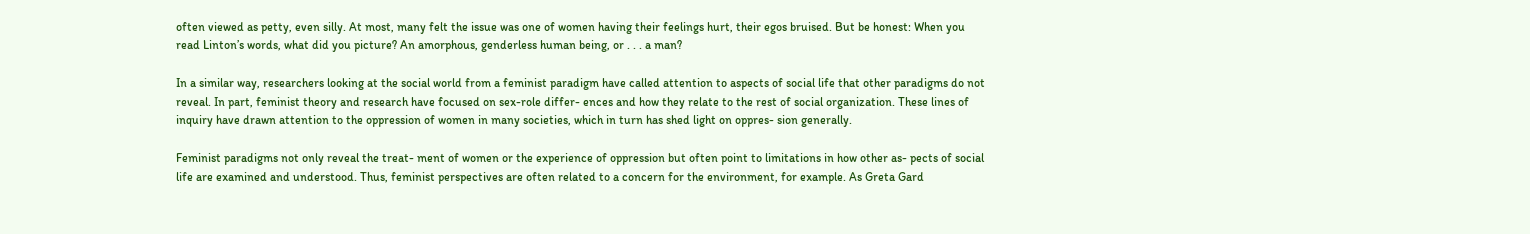often viewed as petty, even silly. At most, many felt the issue was one of women having their feelings hurt, their egos bruised. But be honest: When you read Linton’s words, what did you picture? An amorphous, genderless human being, or . . . a man?

In a similar way, researchers looking at the social world from a feminist paradigm have called attention to aspects of social life that other paradigms do not reveal. In part, feminist theory and research have focused on sex-role differ- ences and how they relate to the rest of social organization. These lines of inquiry have drawn attention to the oppression of women in many societies, which in turn has shed light on oppres- sion generally.

Feminist paradigms not only reveal the treat- ment of women or the experience of oppression but often point to limitations in how other as- pects of social life are examined and understood. Thus, feminist perspectives are often related to a concern for the environment, for example. As Greta Gard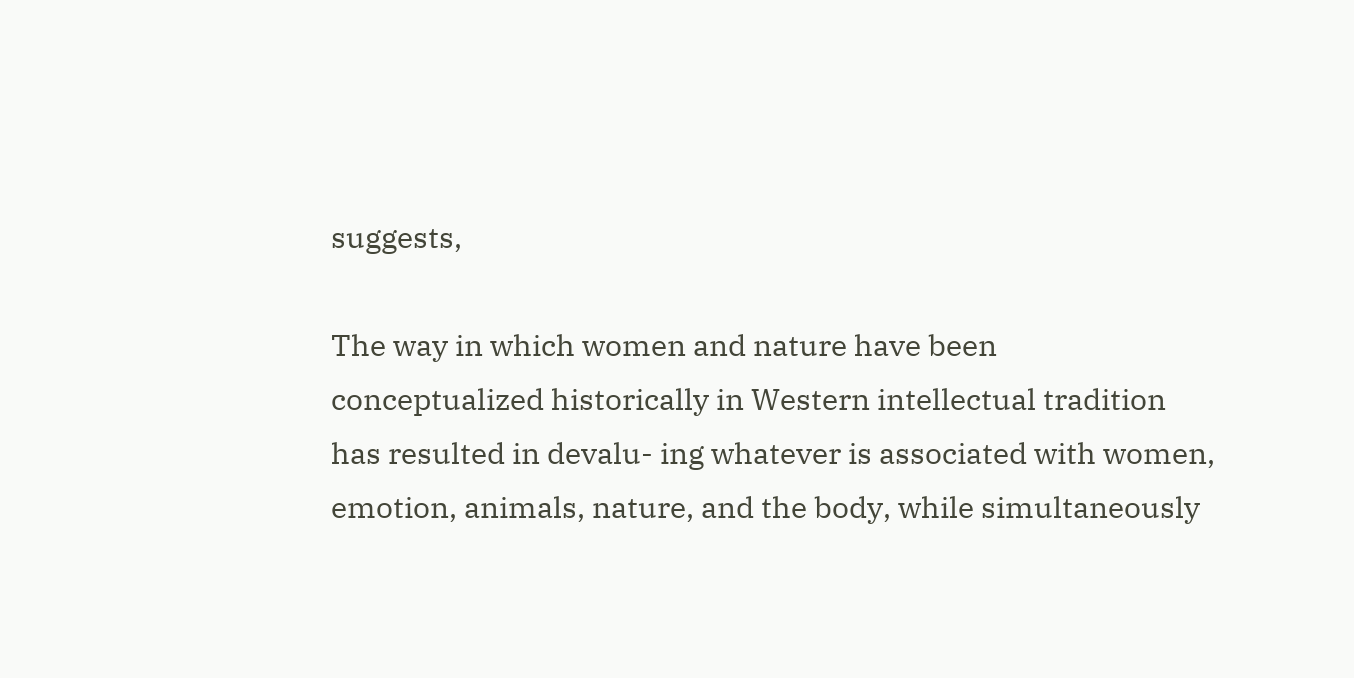suggests,

The way in which women and nature have been conceptualized historically in Western intellectual tradition has resulted in devalu- ing whatever is associated with women, emotion, animals, nature, and the body, while simultaneously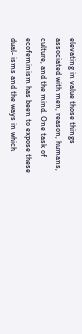elevating in value those things associated with men, reason, humans, culture, and the mind. One task of ecofeminism has been to expose these dual- isms and the ways in which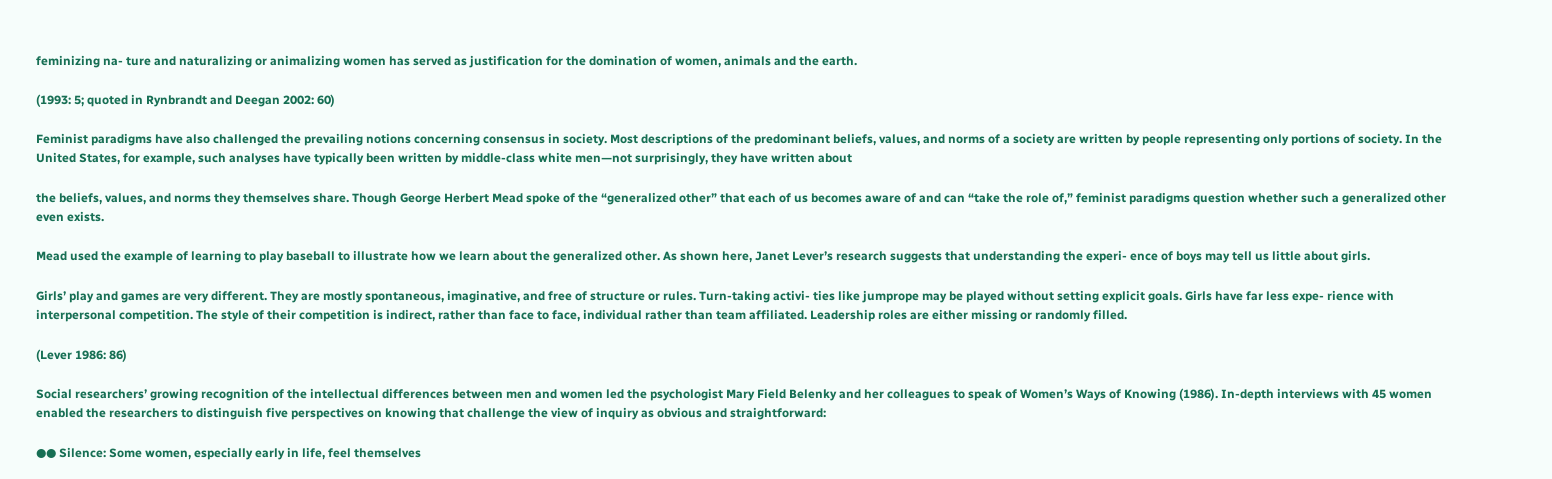feminizing na- ture and naturalizing or animalizing women has served as justification for the domination of women, animals and the earth.

(1993: 5; quoted in Rynbrandt and Deegan 2002: 60)

Feminist paradigms have also challenged the prevailing notions concerning consensus in society. Most descriptions of the predominant beliefs, values, and norms of a society are written by people representing only portions of society. In the United States, for example, such analyses have typically been written by middle-class white men—not surprisingly, they have written about

the beliefs, values, and norms they themselves share. Though George Herbert Mead spoke of the “generalized other” that each of us becomes aware of and can “take the role of,” feminist paradigms question whether such a generalized other even exists.

Mead used the example of learning to play baseball to illustrate how we learn about the generalized other. As shown here, Janet Lever’s research suggests that understanding the experi- ence of boys may tell us little about girls.

Girls’ play and games are very different. They are mostly spontaneous, imaginative, and free of structure or rules. Turn-taking activi- ties like jumprope may be played without setting explicit goals. Girls have far less expe- rience with interpersonal competition. The style of their competition is indirect, rather than face to face, individual rather than team affiliated. Leadership roles are either missing or randomly filled.

(Lever 1986: 86)

Social researchers’ growing recognition of the intellectual differences between men and women led the psychologist Mary Field Belenky and her colleagues to speak of Women’s Ways of Knowing (1986). In-depth interviews with 45 women enabled the researchers to distinguish five perspectives on knowing that challenge the view of inquiry as obvious and straightforward:

●● Silence: Some women, especially early in life, feel themselves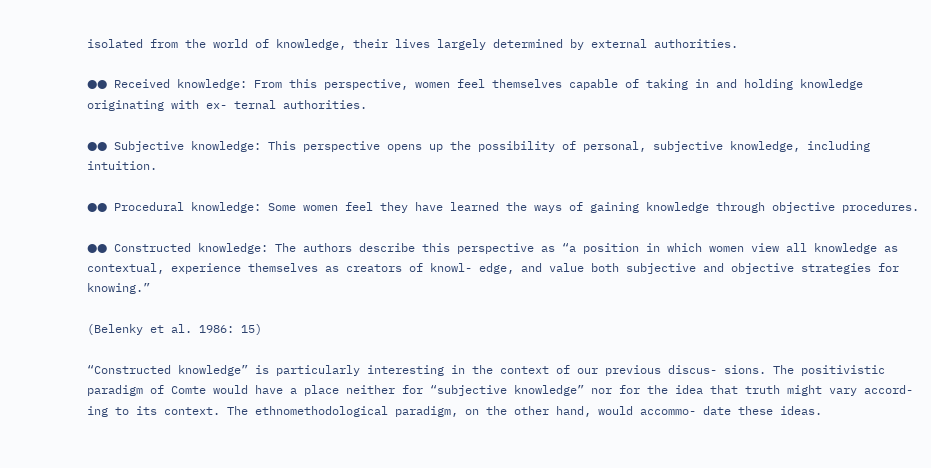isolated from the world of knowledge, their lives largely determined by external authorities.

●● Received knowledge: From this perspective, women feel themselves capable of taking in and holding knowledge originating with ex- ternal authorities.

●● Subjective knowledge: This perspective opens up the possibility of personal, subjective knowledge, including intuition.

●● Procedural knowledge: Some women feel they have learned the ways of gaining knowledge through objective procedures.

●● Constructed knowledge: The authors describe this perspective as “a position in which women view all knowledge as contextual, experience themselves as creators of knowl- edge, and value both subjective and objective strategies for knowing.”

(Belenky et al. 1986: 15)

“Constructed knowledge” is particularly interesting in the context of our previous discus- sions. The positivistic paradigm of Comte would have a place neither for “subjective knowledge” nor for the idea that truth might vary accord- ing to its context. The ethnomethodological paradigm, on the other hand, would accommo- date these ideas.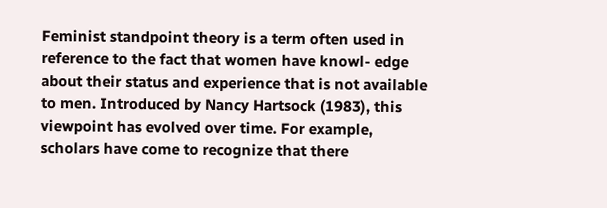Feminist standpoint theory is a term often used in reference to the fact that women have knowl- edge about their status and experience that is not available to men. Introduced by Nancy Hartsock (1983), this viewpoint has evolved over time. For example, scholars have come to recognize that there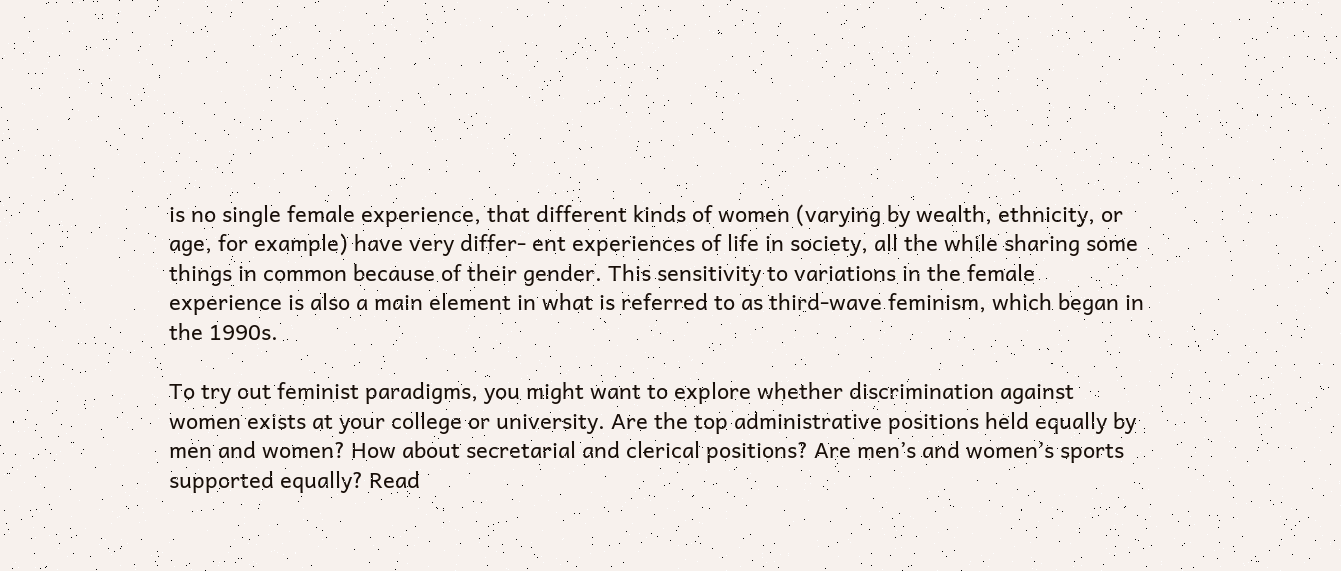is no single female experience, that different kinds of women (varying by wealth, ethnicity, or age, for example) have very differ- ent experiences of life in society, all the while sharing some things in common because of their gender. This sensitivity to variations in the female experience is also a main element in what is referred to as third-wave feminism, which began in the 1990s.

To try out feminist paradigms, you might want to explore whether discrimination against women exists at your college or university. Are the top administrative positions held equally by men and women? How about secretarial and clerical positions? Are men’s and women’s sports supported equally? Read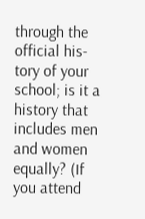through the official his- tory of your school; is it a history that includes men and women equally? (If you attend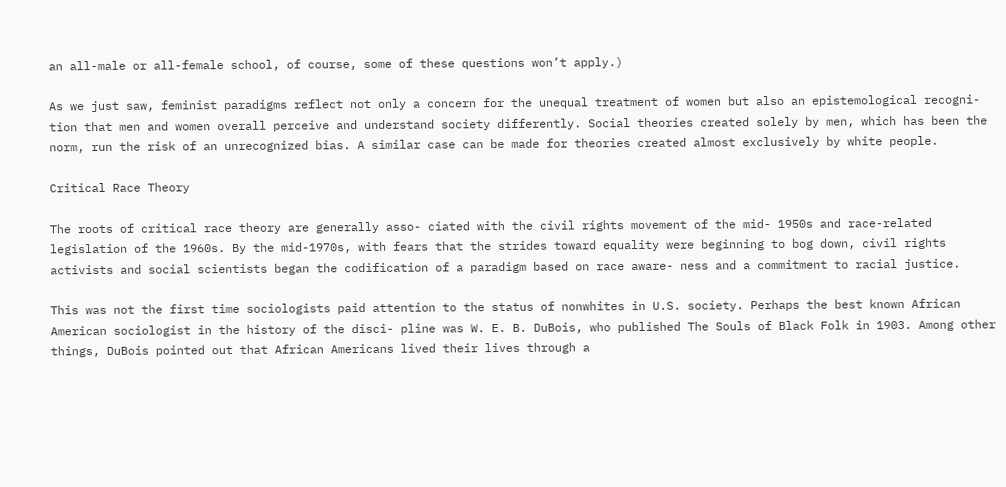an all-male or all-female school, of course, some of these questions won’t apply.)

As we just saw, feminist paradigms reflect not only a concern for the unequal treatment of women but also an epistemological recogni- tion that men and women overall perceive and understand society differently. Social theories created solely by men, which has been the norm, run the risk of an unrecognized bias. A similar case can be made for theories created almost exclusively by white people.

Critical Race Theory

The roots of critical race theory are generally asso- ciated with the civil rights movement of the mid- 1950s and race-related legislation of the 1960s. By the mid-1970s, with fears that the strides toward equality were beginning to bog down, civil rights activists and social scientists began the codification of a paradigm based on race aware- ness and a commitment to racial justice.

This was not the first time sociologists paid attention to the status of nonwhites in U.S. society. Perhaps the best known African American sociologist in the history of the disci- pline was W. E. B. DuBois, who published The Souls of Black Folk in 1903. Among other things, DuBois pointed out that African Americans lived their lives through a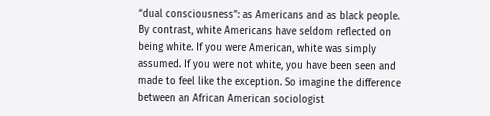“dual consciousness”: as Americans and as black people. By contrast, white Americans have seldom reflected on being white. If you were American, white was simply assumed. If you were not white, you have been seen and made to feel like the exception. So imagine the difference between an African American sociologist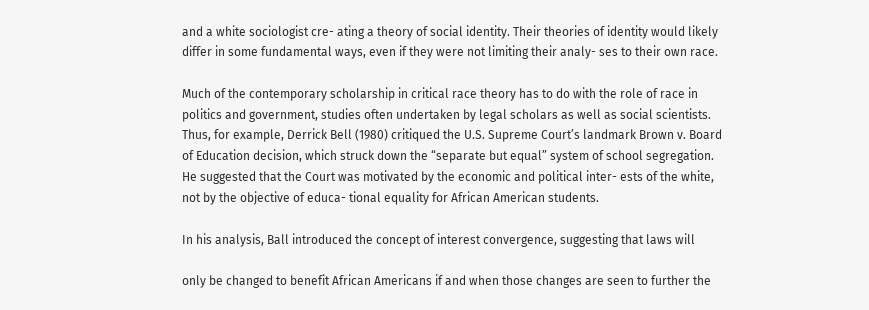and a white sociologist cre- ating a theory of social identity. Their theories of identity would likely differ in some fundamental ways, even if they were not limiting their analy- ses to their own race.

Much of the contemporary scholarship in critical race theory has to do with the role of race in politics and government, studies often undertaken by legal scholars as well as social scientists. Thus, for example, Derrick Bell (1980) critiqued the U.S. Supreme Court’s landmark Brown v. Board of Education decision, which struck down the “separate but equal” system of school segregation. He suggested that the Court was motivated by the economic and political inter- ests of the white, not by the objective of educa- tional equality for African American students.

In his analysis, Ball introduced the concept of interest convergence, suggesting that laws will

only be changed to benefit African Americans if and when those changes are seen to further the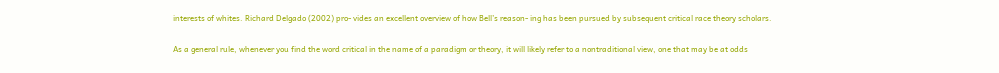interests of whites. Richard Delgado (2002) pro- vides an excellent overview of how Bell’s reason- ing has been pursued by subsequent critical race theory scholars.

As a general rule, whenever you find the word critical in the name of a paradigm or theory, it will likely refer to a nontraditional view, one that may be at odds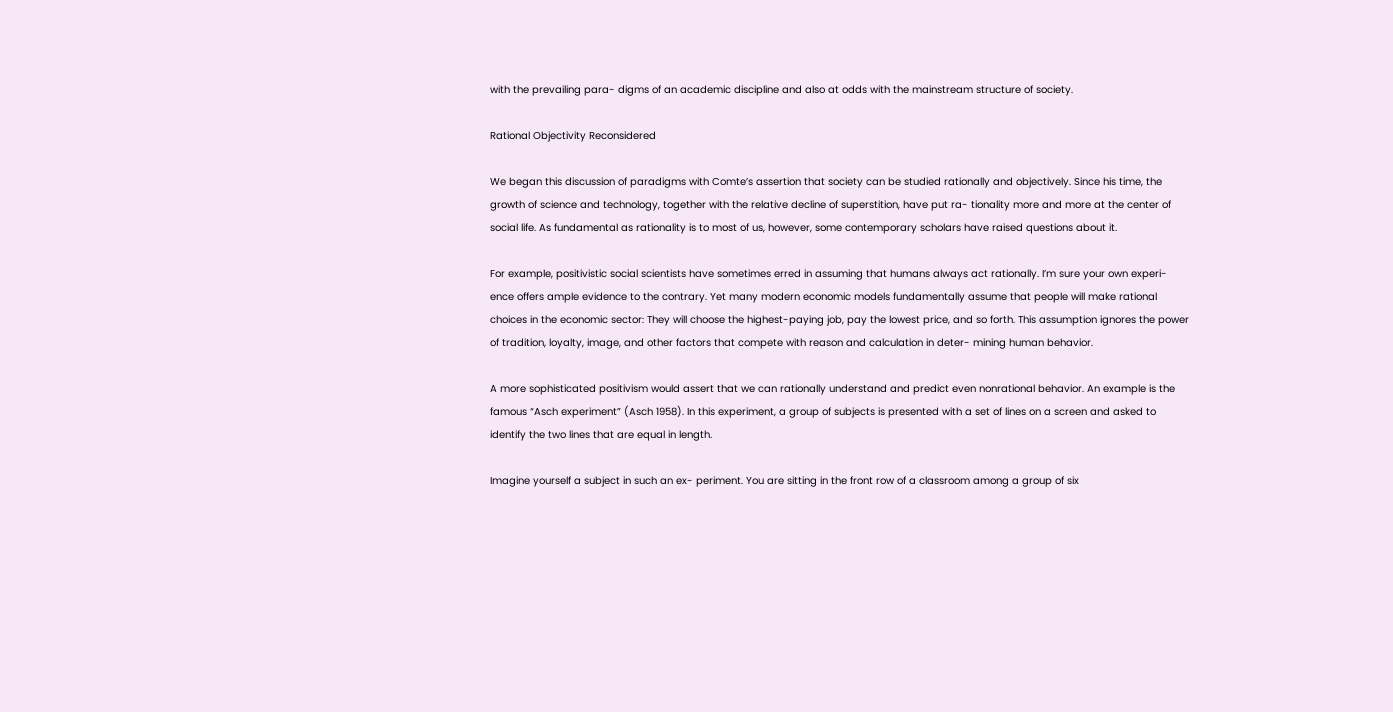with the prevailing para- digms of an academic discipline and also at odds with the mainstream structure of society.

Rational Objectivity Reconsidered

We began this discussion of paradigms with Comte’s assertion that society can be studied rationally and objectively. Since his time, the growth of science and technology, together with the relative decline of superstition, have put ra- tionality more and more at the center of social life. As fundamental as rationality is to most of us, however, some contemporary scholars have raised questions about it.

For example, positivistic social scientists have sometimes erred in assuming that humans always act rationally. I’m sure your own experi- ence offers ample evidence to the contrary. Yet many modern economic models fundamentally assume that people will make rational choices in the economic sector: They will choose the highest-paying job, pay the lowest price, and so forth. This assumption ignores the power of tradition, loyalty, image, and other factors that compete with reason and calculation in deter- mining human behavior.

A more sophisticated positivism would assert that we can rationally understand and predict even nonrational behavior. An example is the famous “Asch experiment” (Asch 1958). In this experiment, a group of subjects is presented with a set of lines on a screen and asked to identify the two lines that are equal in length.

Imagine yourself a subject in such an ex- periment. You are sitting in the front row of a classroom among a group of six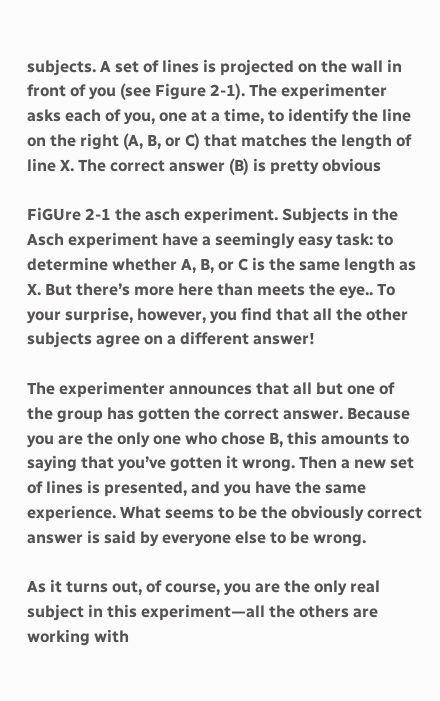subjects. A set of lines is projected on the wall in front of you (see Figure 2-1). The experimenter asks each of you, one at a time, to identify the line on the right (A, B, or C) that matches the length of line X. The correct answer (B) is pretty obvious

FiGUre 2-1 the asch experiment. Subjects in the Asch experiment have a seemingly easy task: to determine whether A, B, or C is the same length as X. But there’s more here than meets the eye.. To your surprise, however, you find that all the other subjects agree on a different answer!

The experimenter announces that all but one of the group has gotten the correct answer. Because you are the only one who chose B, this amounts to saying that you’ve gotten it wrong. Then a new set of lines is presented, and you have the same experience. What seems to be the obviously correct answer is said by everyone else to be wrong.

As it turns out, of course, you are the only real subject in this experiment—all the others are working with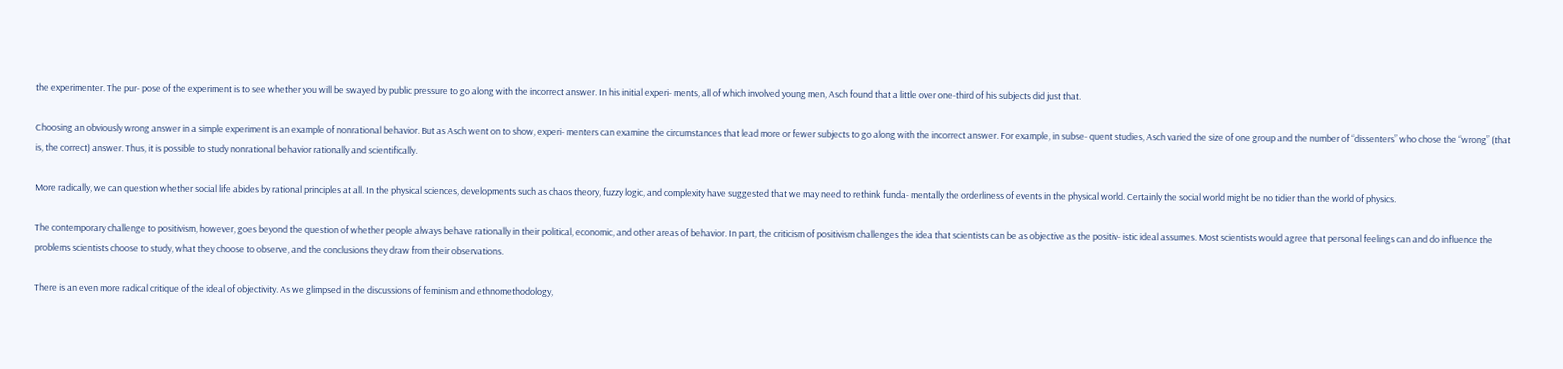the experimenter. The pur- pose of the experiment is to see whether you will be swayed by public pressure to go along with the incorrect answer. In his initial experi- ments, all of which involved young men, Asch found that a little over one-third of his subjects did just that.

Choosing an obviously wrong answer in a simple experiment is an example of nonrational behavior. But as Asch went on to show, experi- menters can examine the circumstances that lead more or fewer subjects to go along with the incorrect answer. For example, in subse- quent studies, Asch varied the size of one group and the number of “dissenters” who chose the “wrong” (that is, the correct) answer. Thus, it is possible to study nonrational behavior rationally and scientifically.

More radically, we can question whether social life abides by rational principles at all. In the physical sciences, developments such as chaos theory, fuzzy logic, and complexity have suggested that we may need to rethink funda- mentally the orderliness of events in the physical world. Certainly the social world might be no tidier than the world of physics.

The contemporary challenge to positivism, however, goes beyond the question of whether people always behave rationally in their political, economic, and other areas of behavior. In part, the criticism of positivism challenges the idea that scientists can be as objective as the positiv- istic ideal assumes. Most scientists would agree that personal feelings can and do influence the problems scientists choose to study, what they choose to observe, and the conclusions they draw from their observations.

There is an even more radical critique of the ideal of objectivity. As we glimpsed in the discussions of feminism and ethnomethodology,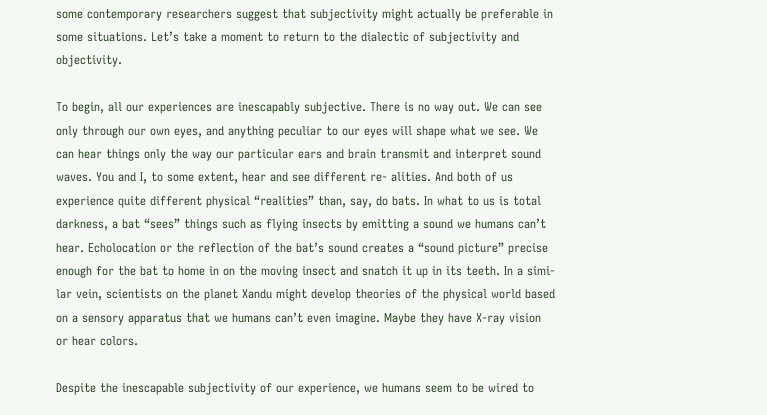some contemporary researchers suggest that subjectivity might actually be preferable in some situations. Let’s take a moment to return to the dialectic of subjectivity and objectivity.

To begin, all our experiences are inescapably subjective. There is no way out. We can see only through our own eyes, and anything peculiar to our eyes will shape what we see. We can hear things only the way our particular ears and brain transmit and interpret sound waves. You and I, to some extent, hear and see different re- alities. And both of us experience quite different physical “realities” than, say, do bats. In what to us is total darkness, a bat “sees” things such as flying insects by emitting a sound we humans can’t hear. Echolocation or the reflection of the bat’s sound creates a “sound picture” precise enough for the bat to home in on the moving insect and snatch it up in its teeth. In a simi-lar vein, scientists on the planet Xandu might develop theories of the physical world based on a sensory apparatus that we humans can’t even imagine. Maybe they have X-ray vision or hear colors.

Despite the inescapable subjectivity of our experience, we humans seem to be wired to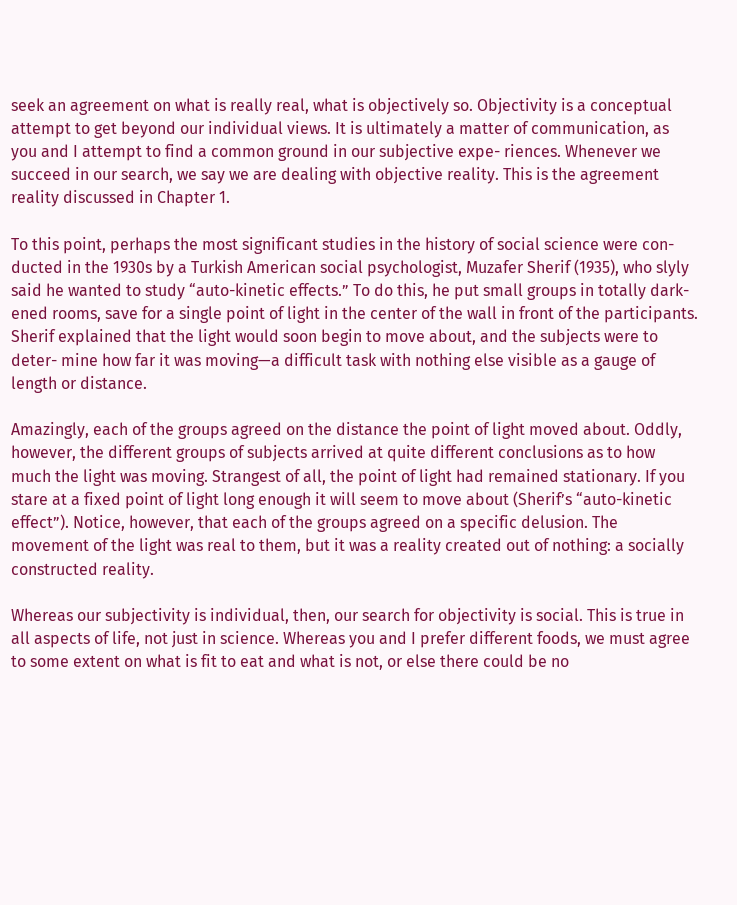seek an agreement on what is really real, what is objectively so. Objectivity is a conceptual attempt to get beyond our individual views. It is ultimately a matter of communication, as you and I attempt to find a common ground in our subjective expe- riences. Whenever we succeed in our search, we say we are dealing with objective reality. This is the agreement reality discussed in Chapter 1.

To this point, perhaps the most significant studies in the history of social science were con- ducted in the 1930s by a Turkish American social psychologist, Muzafer Sherif (1935), who slyly said he wanted to study “auto-kinetic effects.” To do this, he put small groups in totally dark- ened rooms, save for a single point of light in the center of the wall in front of the participants. Sherif explained that the light would soon begin to move about, and the subjects were to deter- mine how far it was moving—a difficult task with nothing else visible as a gauge of length or distance.

Amazingly, each of the groups agreed on the distance the point of light moved about. Oddly, however, the different groups of subjects arrived at quite different conclusions as to how much the light was moving. Strangest of all, the point of light had remained stationary. If you stare at a fixed point of light long enough it will seem to move about (Sherif’s “auto-kinetic effect”). Notice, however, that each of the groups agreed on a specific delusion. The movement of the light was real to them, but it was a reality created out of nothing: a socially constructed reality.

Whereas our subjectivity is individual, then, our search for objectivity is social. This is true in all aspects of life, not just in science. Whereas you and I prefer different foods, we must agree to some extent on what is fit to eat and what is not, or else there could be no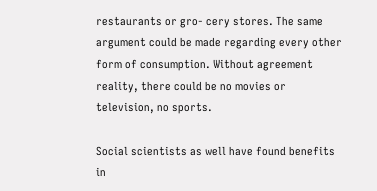restaurants or gro- cery stores. The same argument could be made regarding every other form of consumption. Without agreement reality, there could be no movies or television, no sports.

Social scientists as well have found benefits in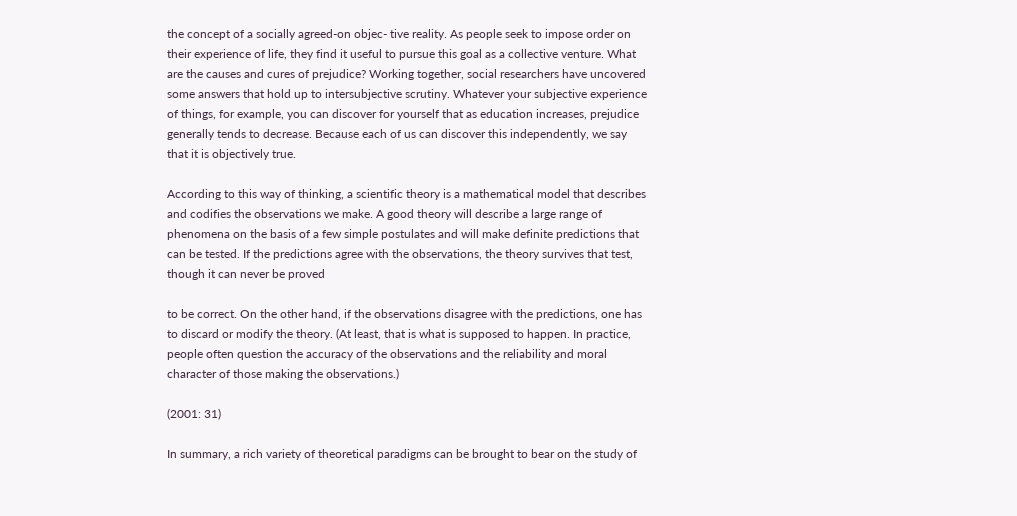the concept of a socially agreed-on objec- tive reality. As people seek to impose order on their experience of life, they find it useful to pursue this goal as a collective venture. What are the causes and cures of prejudice? Working together, social researchers have uncovered some answers that hold up to intersubjective scrutiny. Whatever your subjective experience of things, for example, you can discover for yourself that as education increases, prejudice generally tends to decrease. Because each of us can discover this independently, we say that it is objectively true.

According to this way of thinking, a scientific theory is a mathematical model that describes and codifies the observations we make. A good theory will describe a large range of phenomena on the basis of a few simple postulates and will make definite predictions that can be tested. If the predictions agree with the observations, the theory survives that test, though it can never be proved

to be correct. On the other hand, if the observations disagree with the predictions, one has to discard or modify the theory. (At least, that is what is supposed to happen. In practice, people often question the accuracy of the observations and the reliability and moral character of those making the observations.)

(2001: 31)

In summary, a rich variety of theoretical paradigms can be brought to bear on the study of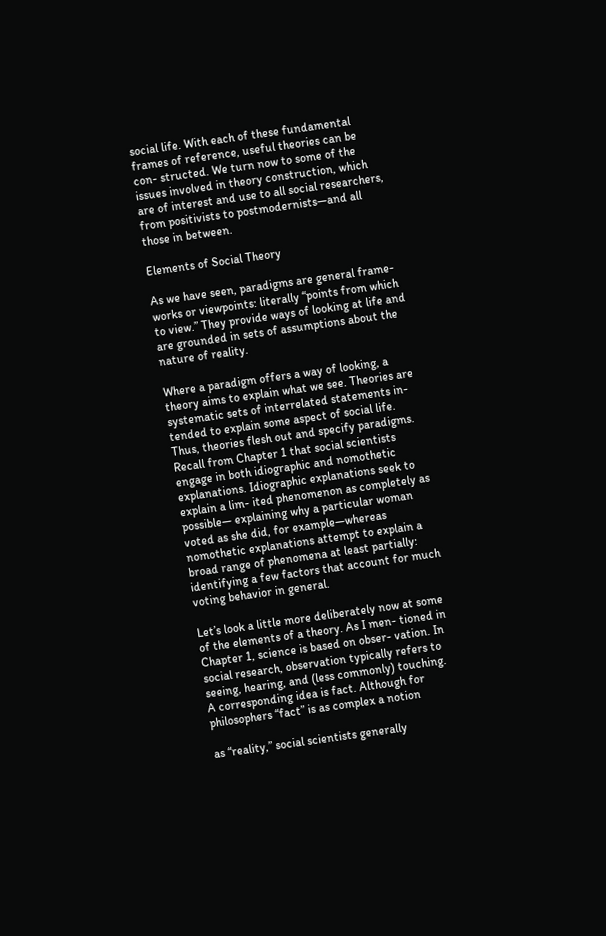social life. With each of these fundamental frames of reference, useful theories can be con- structed. We turn now to some of the issues involved in theory construction, which are of interest and use to all social researchers, from positivists to postmodernists—and all those in between.

Elements of Social Theory

As we have seen, paradigms are general frame- works or viewpoints: literally “points from which to view.” They provide ways of looking at life and are grounded in sets of assumptions about the nature of reality.

Where a paradigm offers a way of looking, a theory aims to explain what we see. Theories are systematic sets of interrelated statements in- tended to explain some aspect of social life. Thus, theories flesh out and specify paradigms. Recall from Chapter 1 that social scientists engage in both idiographic and nomothetic explanations. Idiographic explanations seek to explain a lim- ited phenomenon as completely as possible— explaining why a particular woman voted as she did, for example—whereas nomothetic explanations attempt to explain a broad range of phenomena at least partially: identifying a few factors that account for much voting behavior in general.

Let’s look a little more deliberately now at some of the elements of a theory. As I men- tioned in Chapter 1, science is based on obser- vation. In social research, observation typically refers to seeing, hearing, and (less commonly) touching. A corresponding idea is fact. Although for philosophers “fact” is as complex a notion

as “reality,” social scientists generally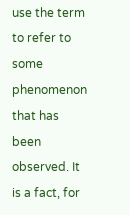use the term to refer to some phenomenon that has been observed. It is a fact, for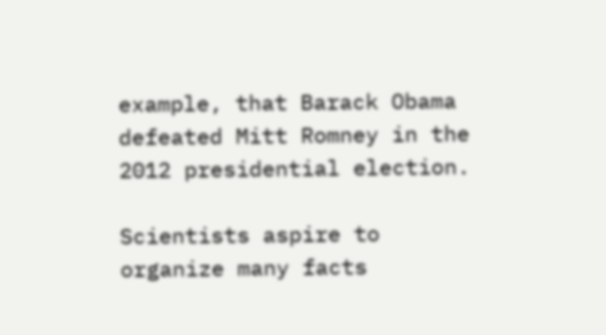example, that Barack Obama defeated Mitt Romney in the 2012 presidential election.

Scientists aspire to organize many facts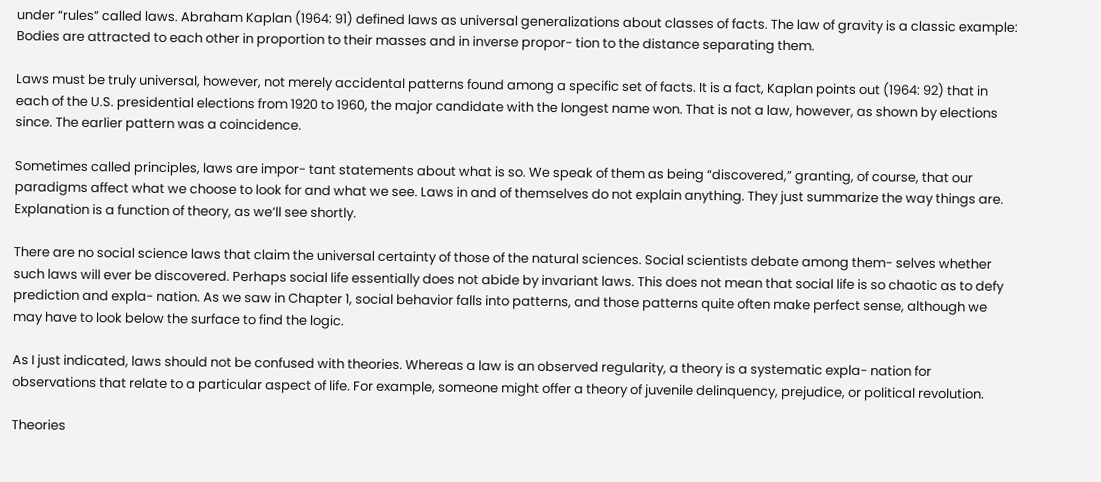under “rules” called laws. Abraham Kaplan (1964: 91) defined laws as universal generalizations about classes of facts. The law of gravity is a classic example: Bodies are attracted to each other in proportion to their masses and in inverse propor- tion to the distance separating them.

Laws must be truly universal, however, not merely accidental patterns found among a specific set of facts. It is a fact, Kaplan points out (1964: 92) that in each of the U.S. presidential elections from 1920 to 1960, the major candidate with the longest name won. That is not a law, however, as shown by elections since. The earlier pattern was a coincidence.

Sometimes called principles, laws are impor- tant statements about what is so. We speak of them as being “discovered,” granting, of course, that our paradigms affect what we choose to look for and what we see. Laws in and of themselves do not explain anything. They just summarize the way things are. Explanation is a function of theory, as we’ll see shortly.

There are no social science laws that claim the universal certainty of those of the natural sciences. Social scientists debate among them- selves whether such laws will ever be discovered. Perhaps social life essentially does not abide by invariant laws. This does not mean that social life is so chaotic as to defy prediction and expla- nation. As we saw in Chapter 1, social behavior falls into patterns, and those patterns quite often make perfect sense, although we may have to look below the surface to find the logic.

As I just indicated, laws should not be confused with theories. Whereas a law is an observed regularity, a theory is a systematic expla- nation for observations that relate to a particular aspect of life. For example, someone might offer a theory of juvenile delinquency, prejudice, or political revolution.

Theories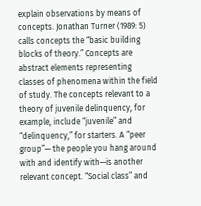explain observations by means of concepts. Jonathan Turner (1989: 5) calls concepts the “basic building blocks of theory.” Concepts are abstract elements representing classes of phenomena within the field of study. The concepts relevant to a theory of juvenile delinquency, for example, include “juvenile” and “delinquency,” for starters. A “peer group”— the people you hang around with and identify with—is another relevant concept. “Social class” and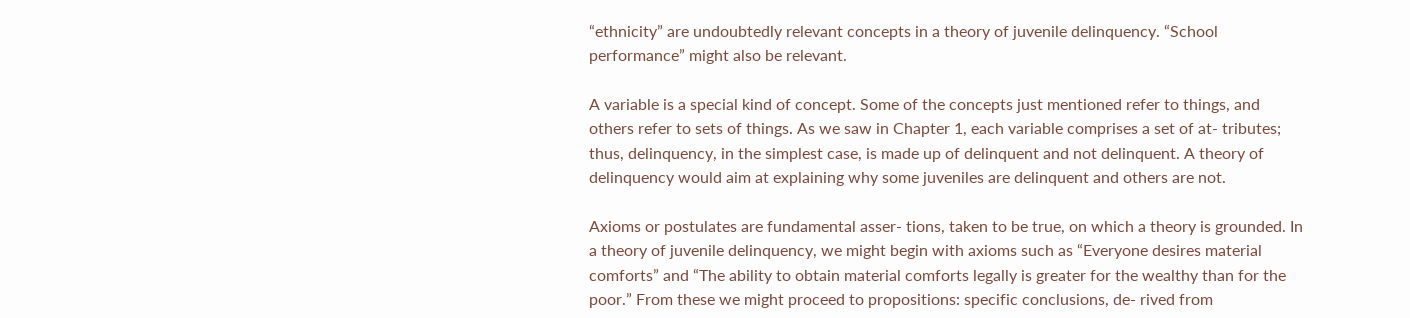“ethnicity” are undoubtedly relevant concepts in a theory of juvenile delinquency. “School performance” might also be relevant.

A variable is a special kind of concept. Some of the concepts just mentioned refer to things, and others refer to sets of things. As we saw in Chapter 1, each variable comprises a set of at- tributes; thus, delinquency, in the simplest case, is made up of delinquent and not delinquent. A theory of delinquency would aim at explaining why some juveniles are delinquent and others are not.

Axioms or postulates are fundamental asser- tions, taken to be true, on which a theory is grounded. In a theory of juvenile delinquency, we might begin with axioms such as “Everyone desires material comforts” and “The ability to obtain material comforts legally is greater for the wealthy than for the poor.” From these we might proceed to propositions: specific conclusions, de- rived from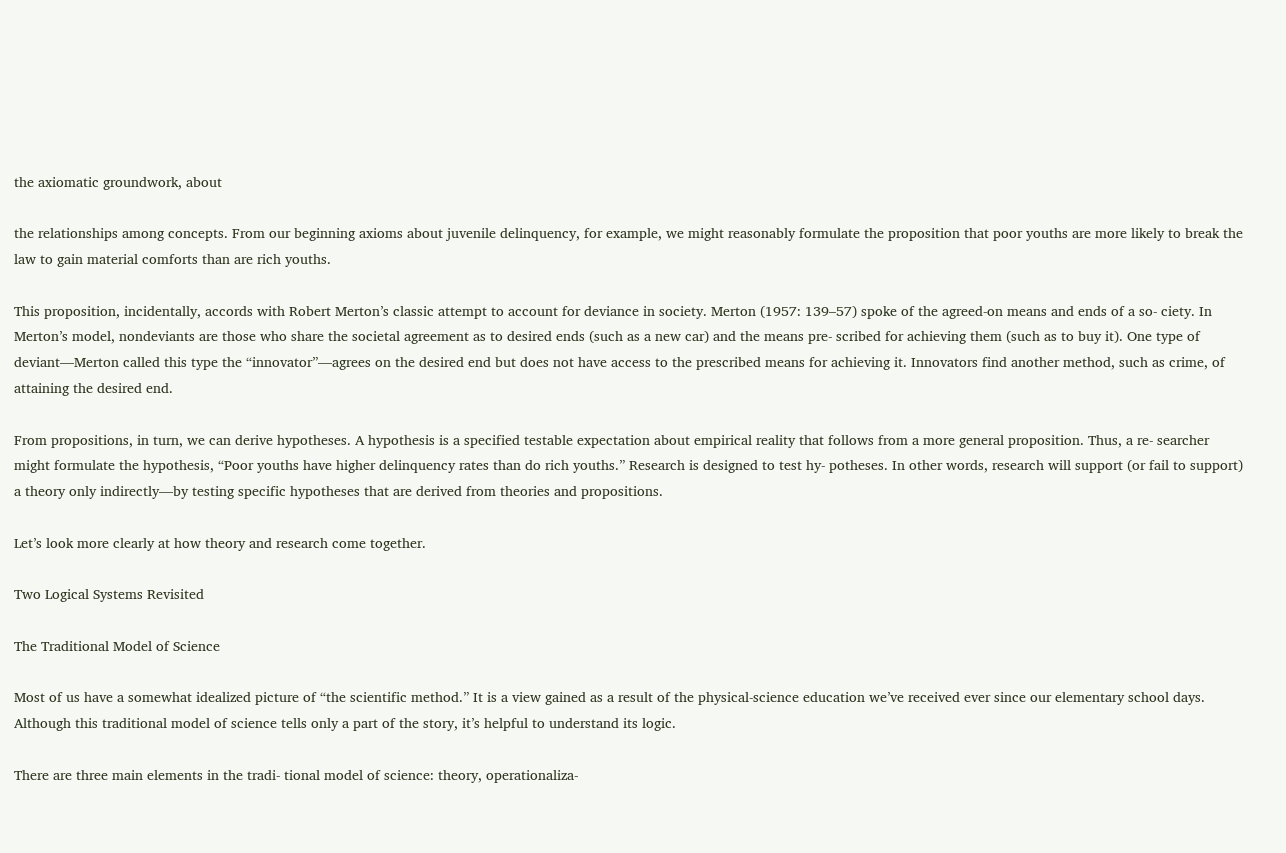the axiomatic groundwork, about

the relationships among concepts. From our beginning axioms about juvenile delinquency, for example, we might reasonably formulate the proposition that poor youths are more likely to break the law to gain material comforts than are rich youths.

This proposition, incidentally, accords with Robert Merton’s classic attempt to account for deviance in society. Merton (1957: 139–57) spoke of the agreed-on means and ends of a so- ciety. In Merton’s model, nondeviants are those who share the societal agreement as to desired ends (such as a new car) and the means pre- scribed for achieving them (such as to buy it). One type of deviant—Merton called this type the “innovator”—agrees on the desired end but does not have access to the prescribed means for achieving it. Innovators find another method, such as crime, of attaining the desired end.

From propositions, in turn, we can derive hypotheses. A hypothesis is a specified testable expectation about empirical reality that follows from a more general proposition. Thus, a re- searcher might formulate the hypothesis, “Poor youths have higher delinquency rates than do rich youths.” Research is designed to test hy- potheses. In other words, research will support (or fail to support) a theory only indirectly—by testing specific hypotheses that are derived from theories and propositions.

Let’s look more clearly at how theory and research come together.

Two Logical Systems Revisited

The Traditional Model of Science

Most of us have a somewhat idealized picture of “the scientific method.” It is a view gained as a result of the physical-science education we’ve received ever since our elementary school days. Although this traditional model of science tells only a part of the story, it’s helpful to understand its logic.

There are three main elements in the tradi- tional model of science: theory, operationaliza-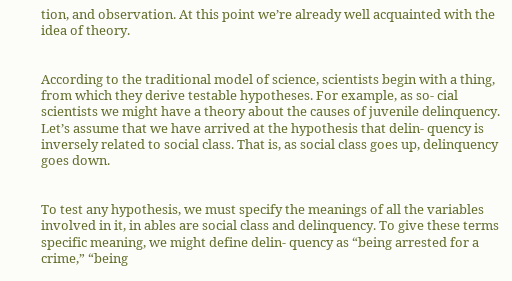tion, and observation. At this point we’re already well acquainted with the idea of theory.


According to the traditional model of science, scientists begin with a thing, from which they derive testable hypotheses. For example, as so- cial scientists we might have a theory about the causes of juvenile delinquency. Let’s assume that we have arrived at the hypothesis that delin- quency is inversely related to social class. That is, as social class goes up, delinquency goes down.


To test any hypothesis, we must specify the meanings of all the variables involved in it, in ables are social class and delinquency. To give these terms specific meaning, we might define delin- quency as “being arrested for a crime,” “being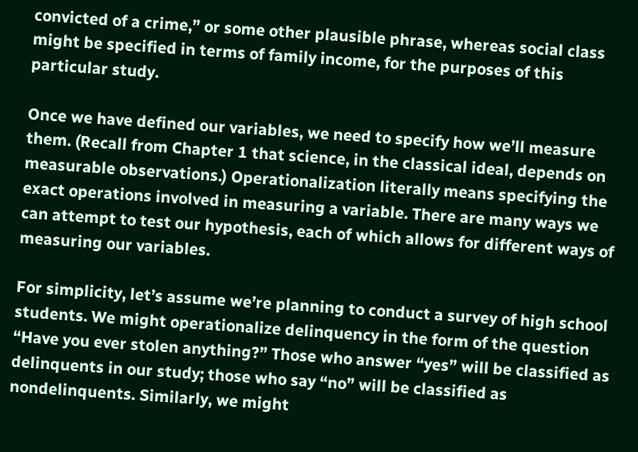convicted of a crime,” or some other plausible phrase, whereas social class might be specified in terms of family income, for the purposes of this particular study.

Once we have defined our variables, we need to specify how we’ll measure them. (Recall from Chapter 1 that science, in the classical ideal, depends on measurable observations.) Operationalization literally means specifying the exact operations involved in measuring a variable. There are many ways we can attempt to test our hypothesis, each of which allows for different ways of measuring our variables.

For simplicity, let’s assume we’re planning to conduct a survey of high school students. We might operationalize delinquency in the form of the question “Have you ever stolen anything?” Those who answer “yes” will be classified as delinquents in our study; those who say “no” will be classified as nondelinquents. Similarly, we might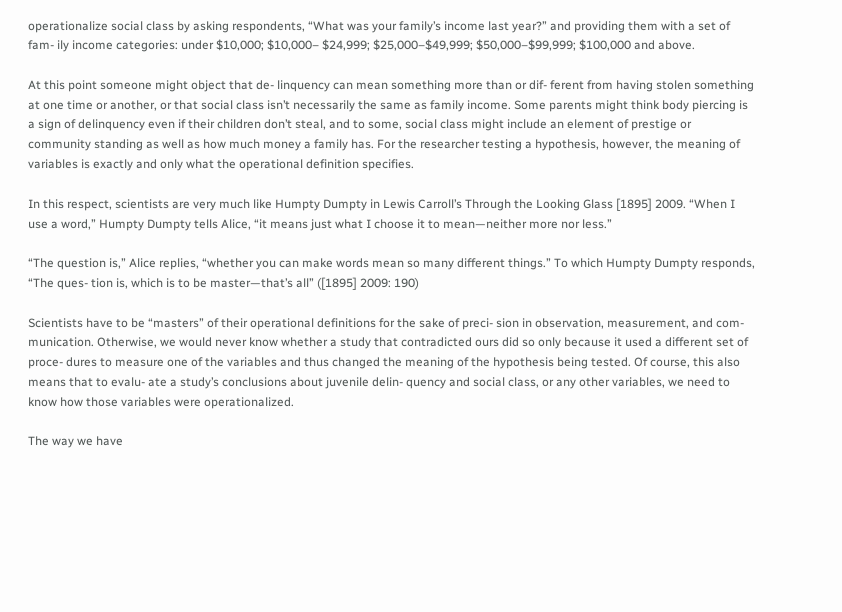operationalize social class by asking respondents, “What was your family’s income last year?” and providing them with a set of fam- ily income categories: under $10,000; $10,000– $24,999; $25,000–$49,999; $50,000–$99,999; $100,000 and above.

At this point someone might object that de- linquency can mean something more than or dif- ferent from having stolen something at one time or another, or that social class isn’t necessarily the same as family income. Some parents might think body piercing is a sign of delinquency even if their children don’t steal, and to some, social class might include an element of prestige or community standing as well as how much money a family has. For the researcher testing a hypothesis, however, the meaning of variables is exactly and only what the operational definition specifies.

In this respect, scientists are very much like Humpty Dumpty in Lewis Carroll’s Through the Looking Glass [1895] 2009. “When I use a word,” Humpty Dumpty tells Alice, “it means just what I choose it to mean—neither more nor less.”

“The question is,” Alice replies, “whether you can make words mean so many different things.” To which Humpty Dumpty responds, “The ques- tion is, which is to be master—that’s all” ([1895] 2009: 190)

Scientists have to be “masters” of their operational definitions for the sake of preci- sion in observation, measurement, and com- munication. Otherwise, we would never know whether a study that contradicted ours did so only because it used a different set of proce- dures to measure one of the variables and thus changed the meaning of the hypothesis being tested. Of course, this also means that to evalu- ate a study’s conclusions about juvenile delin- quency and social class, or any other variables, we need to know how those variables were operationalized.

The way we have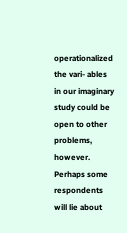operationalized the vari- ables in our imaginary study could be open to other problems, however. Perhaps some respondents will lie about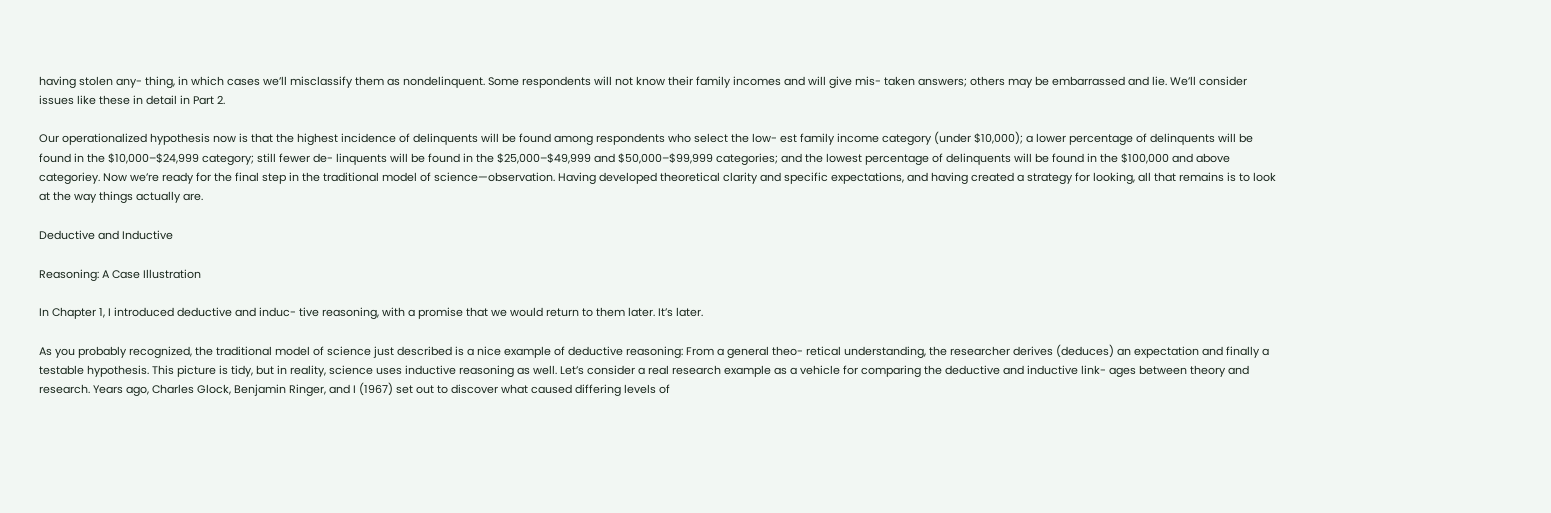having stolen any- thing, in which cases we’ll misclassify them as nondelinquent. Some respondents will not know their family incomes and will give mis- taken answers; others may be embarrassed and lie. We’ll consider issues like these in detail in Part 2.

Our operationalized hypothesis now is that the highest incidence of delinquents will be found among respondents who select the low- est family income category (under $10,000); a lower percentage of delinquents will be found in the $10,000–$24,999 category; still fewer de- linquents will be found in the $25,000–$49,999 and $50,000–$99,999 categories; and the lowest percentage of delinquents will be found in the $100,000 and above categoriey. Now we’re ready for the final step in the traditional model of science—observation. Having developed theoretical clarity and specific expectations, and having created a strategy for looking, all that remains is to look at the way things actually are.

Deductive and Inductive

Reasoning: A Case Illustration

In Chapter 1, I introduced deductive and induc- tive reasoning, with a promise that we would return to them later. It’s later.

As you probably recognized, the traditional model of science just described is a nice example of deductive reasoning: From a general theo- retical understanding, the researcher derives (deduces) an expectation and finally a testable hypothesis. This picture is tidy, but in reality, science uses inductive reasoning as well. Let’s consider a real research example as a vehicle for comparing the deductive and inductive link- ages between theory and research. Years ago, Charles Glock, Benjamin Ringer, and I (1967) set out to discover what caused differing levels of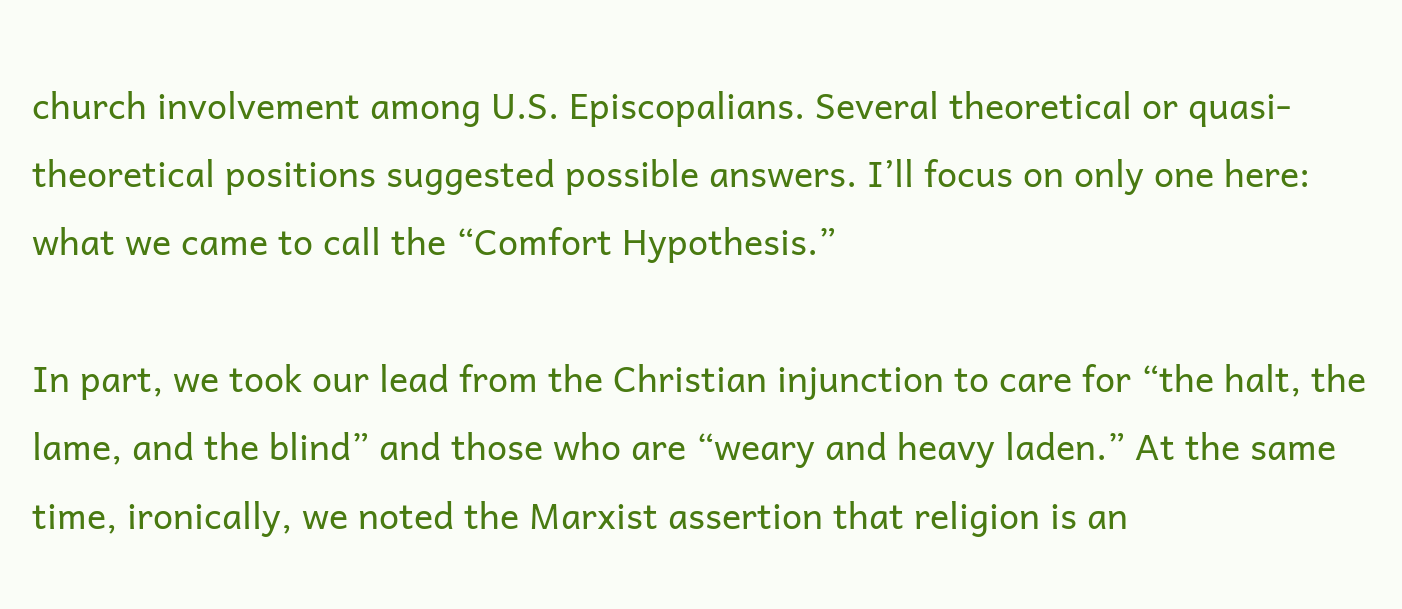church involvement among U.S. Episcopalians. Several theoretical or quasi-theoretical positions suggested possible answers. I’ll focus on only one here: what we came to call the “Comfort Hypothesis.”

In part, we took our lead from the Christian injunction to care for “the halt, the lame, and the blind” and those who are “weary and heavy laden.” At the same time, ironically, we noted the Marxist assertion that religion is an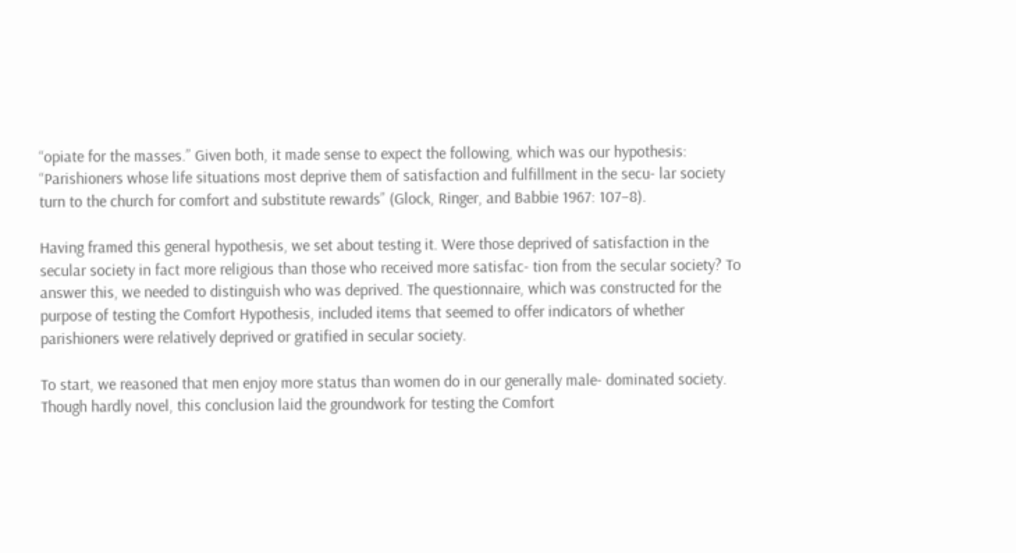“opiate for the masses.” Given both, it made sense to expect the following, which was our hypothesis: “Parishioners whose life situations most deprive them of satisfaction and fulfillment in the secu- lar society turn to the church for comfort and substitute rewards” (Glock, Ringer, and Babbie 1967: 107–8).

Having framed this general hypothesis, we set about testing it. Were those deprived of satisfaction in the secular society in fact more religious than those who received more satisfac- tion from the secular society? To answer this, we needed to distinguish who was deprived. The questionnaire, which was constructed for the purpose of testing the Comfort Hypothesis, included items that seemed to offer indicators of whether parishioners were relatively deprived or gratified in secular society.

To start, we reasoned that men enjoy more status than women do in our generally male- dominated society. Though hardly novel, this conclusion laid the groundwork for testing the Comfort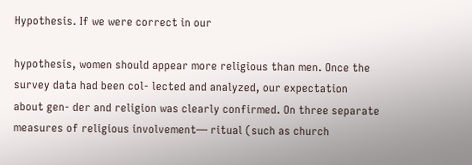Hypothesis. If we were correct in our

hypothesis, women should appear more religious than men. Once the survey data had been col- lected and analyzed, our expectation about gen- der and religion was clearly confirmed. On three separate measures of religious involvement— ritual (such as church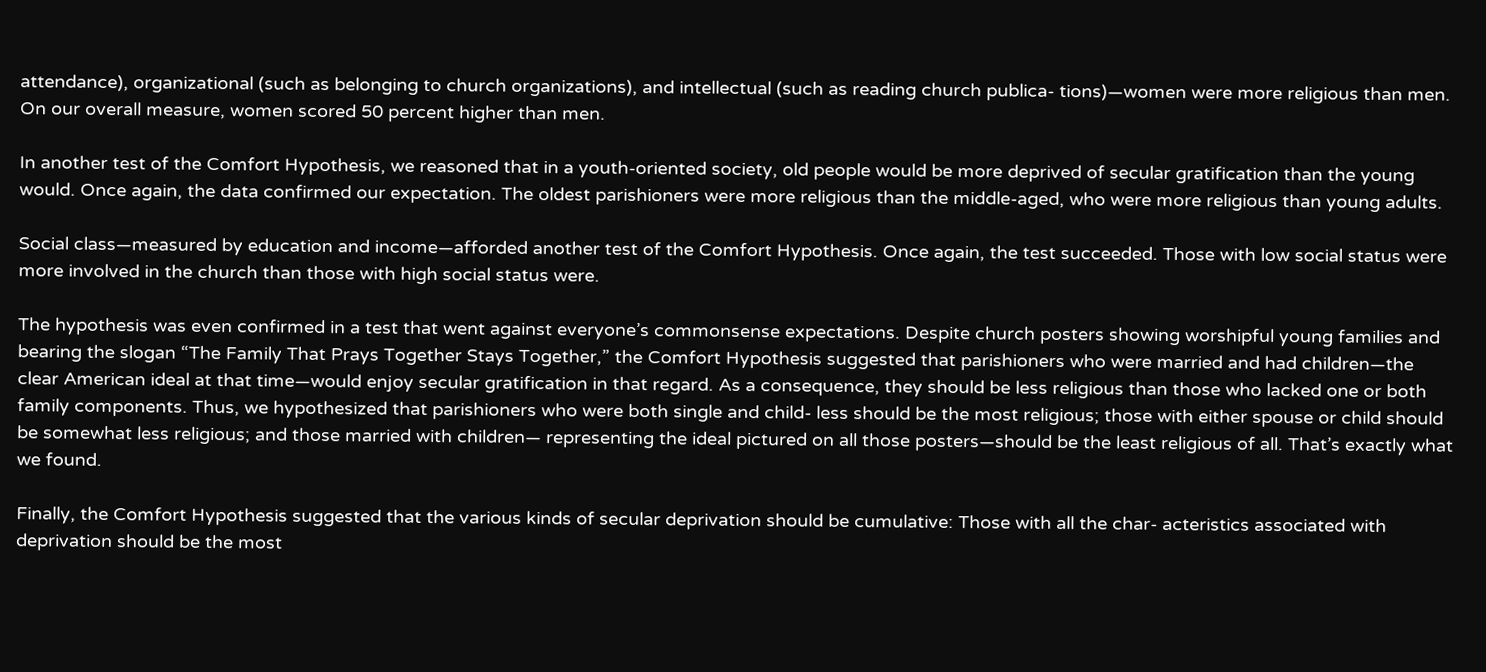attendance), organizational (such as belonging to church organizations), and intellectual (such as reading church publica- tions)—women were more religious than men. On our overall measure, women scored 50 percent higher than men.

In another test of the Comfort Hypothesis, we reasoned that in a youth-oriented society, old people would be more deprived of secular gratification than the young would. Once again, the data confirmed our expectation. The oldest parishioners were more religious than the middle-aged, who were more religious than young adults.

Social class—measured by education and income—afforded another test of the Comfort Hypothesis. Once again, the test succeeded. Those with low social status were more involved in the church than those with high social status were.

The hypothesis was even confirmed in a test that went against everyone’s commonsense expectations. Despite church posters showing worshipful young families and bearing the slogan “The Family That Prays Together Stays Together,” the Comfort Hypothesis suggested that parishioners who were married and had children—the clear American ideal at that time—would enjoy secular gratification in that regard. As a consequence, they should be less religious than those who lacked one or both family components. Thus, we hypothesized that parishioners who were both single and child- less should be the most religious; those with either spouse or child should be somewhat less religious; and those married with children— representing the ideal pictured on all those posters—should be the least religious of all. That’s exactly what we found.

Finally, the Comfort Hypothesis suggested that the various kinds of secular deprivation should be cumulative: Those with all the char- acteristics associated with deprivation should be the most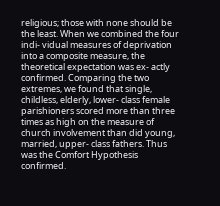religious; those with none should be the least. When we combined the four indi- vidual measures of deprivation into a composite measure, the theoretical expectation was ex- actly confirmed. Comparing the two extremes, we found that single, childless, elderly, lower- class female parishioners scored more than three times as high on the measure of church involvement than did young, married, upper- class fathers. Thus was the Comfort Hypothesis confirmed.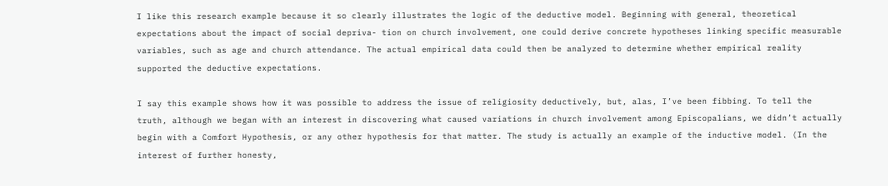I like this research example because it so clearly illustrates the logic of the deductive model. Beginning with general, theoretical expectations about the impact of social depriva- tion on church involvement, one could derive concrete hypotheses linking specific measurable variables, such as age and church attendance. The actual empirical data could then be analyzed to determine whether empirical reality supported the deductive expectations.

I say this example shows how it was possible to address the issue of religiosity deductively, but, alas, I’ve been fibbing. To tell the truth, although we began with an interest in discovering what caused variations in church involvement among Episcopalians, we didn’t actually begin with a Comfort Hypothesis, or any other hypothesis for that matter. The study is actually an example of the inductive model. (In the interest of further honesty,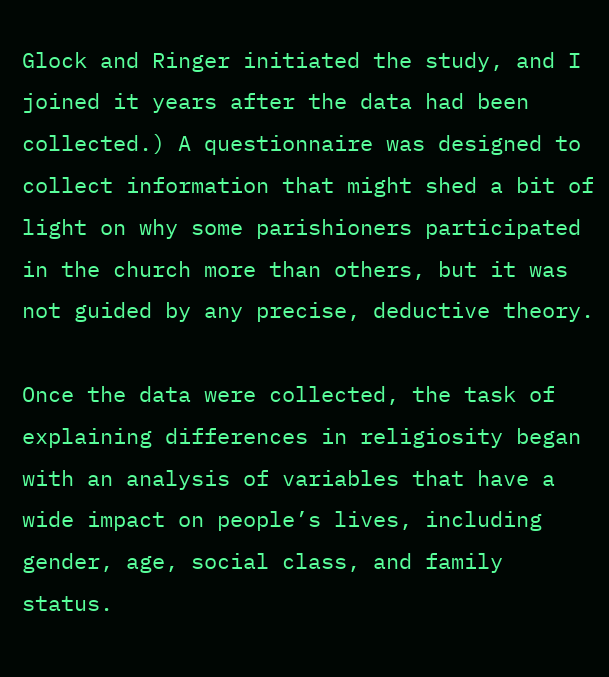Glock and Ringer initiated the study, and I joined it years after the data had been collected.) A questionnaire was designed to collect information that might shed a bit of light on why some parishioners participated in the church more than others, but it was not guided by any precise, deductive theory.

Once the data were collected, the task of explaining differences in religiosity began with an analysis of variables that have a wide impact on people’s lives, including gender, age, social class, and family status.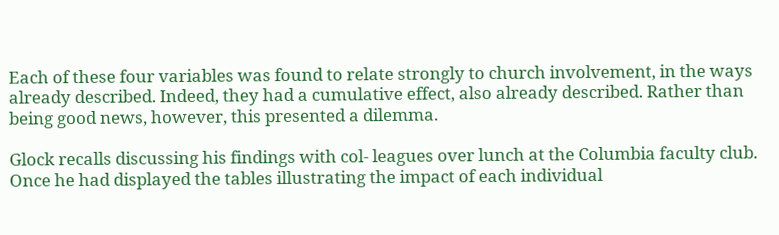Each of these four variables was found to relate strongly to church involvement, in the ways already described. Indeed, they had a cumulative effect, also already described. Rather than being good news, however, this presented a dilemma.

Glock recalls discussing his findings with col- leagues over lunch at the Columbia faculty club. Once he had displayed the tables illustrating the impact of each individual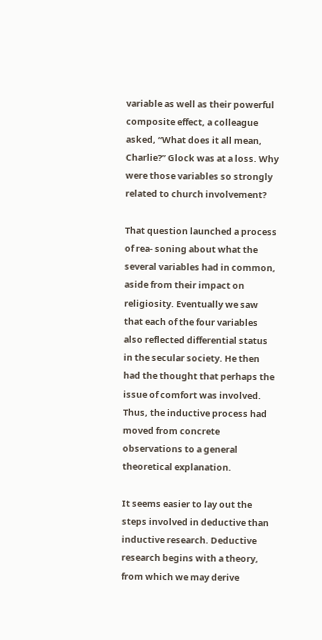variable as well as their powerful composite effect, a colleague asked, “What does it all mean, Charlie?” Glock was at a loss. Why were those variables so strongly related to church involvement?

That question launched a process of rea- soning about what the several variables had in common, aside from their impact on religiosity. Eventually we saw that each of the four variables also reflected differential status in the secular society. He then had the thought that perhaps the issue of comfort was involved. Thus, the inductive process had moved from concrete observations to a general theoretical explanation.

It seems easier to lay out the steps involved in deductive than inductive research. Deductive research begins with a theory, from which we may derive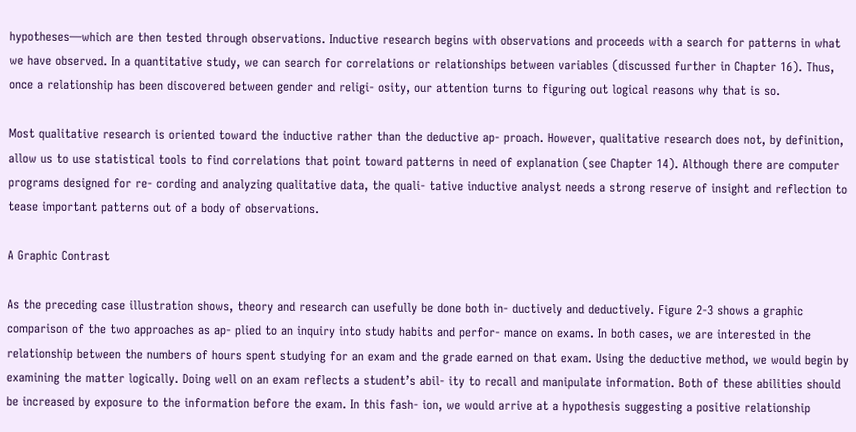hypotheses—which are then tested through observations. Inductive research begins with observations and proceeds with a search for patterns in what we have observed. In a quantitative study, we can search for correlations or relationships between variables (discussed further in Chapter 16). Thus, once a relationship has been discovered between gender and religi- osity, our attention turns to figuring out logical reasons why that is so.

Most qualitative research is oriented toward the inductive rather than the deductive ap- proach. However, qualitative research does not, by definition, allow us to use statistical tools to find correlations that point toward patterns in need of explanation (see Chapter 14). Although there are computer programs designed for re- cording and analyzing qualitative data, the quali- tative inductive analyst needs a strong reserve of insight and reflection to tease important patterns out of a body of observations.

A Graphic Contrast

As the preceding case illustration shows, theory and research can usefully be done both in- ductively and deductively. Figure 2-3 shows a graphic comparison of the two approaches as ap- plied to an inquiry into study habits and perfor- mance on exams. In both cases, we are interested in the relationship between the numbers of hours spent studying for an exam and the grade earned on that exam. Using the deductive method, we would begin by examining the matter logically. Doing well on an exam reflects a student’s abil- ity to recall and manipulate information. Both of these abilities should be increased by exposure to the information before the exam. In this fash- ion, we would arrive at a hypothesis suggesting a positive relationship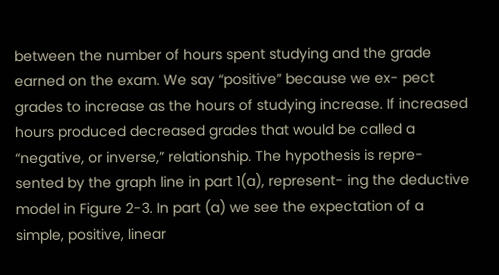between the number of hours spent studying and the grade earned on the exam. We say “positive” because we ex- pect grades to increase as the hours of studying increase. If increased hours produced decreased grades that would be called a “negative, or inverse,” relationship. The hypothesis is repre- sented by the graph line in part 1(a), represent- ing the deductive model in Figure 2-3. In part (a) we see the expectation of a simple, positive, linear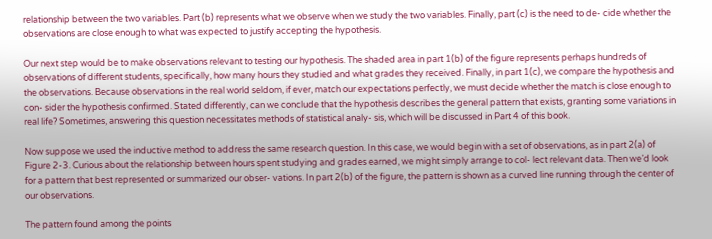relationship between the two variables. Part (b) represents what we observe when we study the two variables. Finally, part (c) is the need to de- cide whether the observations are close enough to what was expected to justify accepting the hypothesis.

Our next step would be to make observations relevant to testing our hypothesis. The shaded area in part 1(b) of the figure represents perhaps hundreds of observations of different students, specifically, how many hours they studied and what grades they received. Finally, in part 1(c), we compare the hypothesis and the observations. Because observations in the real world seldom, if ever, match our expectations perfectly, we must decide whether the match is close enough to con- sider the hypothesis confirmed. Stated differently, can we conclude that the hypothesis describes the general pattern that exists, granting some variations in real life? Sometimes, answering this question necessitates methods of statistical analy- sis, which will be discussed in Part 4 of this book.

Now suppose we used the inductive method to address the same research question. In this case, we would begin with a set of observations, as in part 2(a) of Figure 2-3. Curious about the relationship between hours spent studying and grades earned, we might simply arrange to col- lect relevant data. Then we’d look for a pattern that best represented or summarized our obser- vations. In part 2(b) of the figure, the pattern is shown as a curved line running through the center of our observations.

The pattern found among the points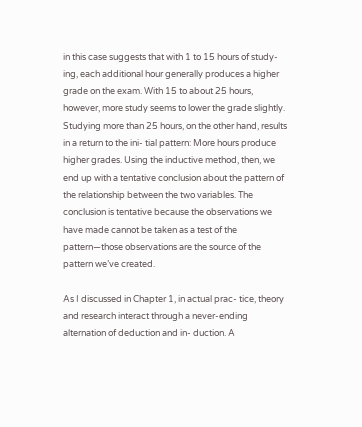in this case suggests that with 1 to 15 hours of study- ing, each additional hour generally produces a higher grade on the exam. With 15 to about 25 hours, however, more study seems to lower the grade slightly. Studying more than 25 hours, on the other hand, results in a return to the ini- tial pattern: More hours produce higher grades. Using the inductive method, then, we end up with a tentative conclusion about the pattern of the relationship between the two variables. The conclusion is tentative because the observations we have made cannot be taken as a test of the pattern—those observations are the source of the pattern we’ve created.

As I discussed in Chapter 1, in actual prac- tice, theory and research interact through a never-ending alternation of deduction and in- duction. A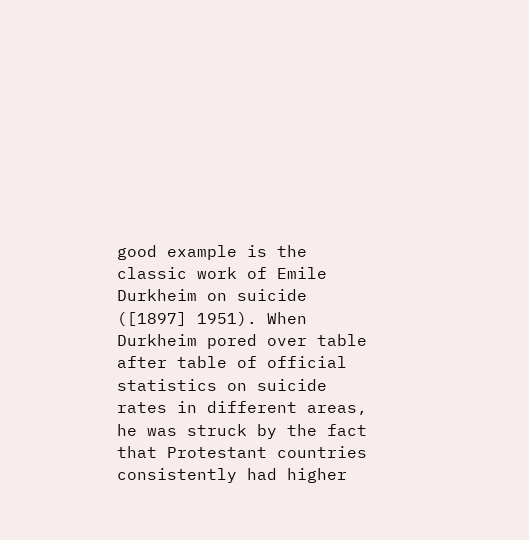good example is the classic work of Emile Durkheim on suicide ([1897] 1951). When Durkheim pored over table after table of official statistics on suicide rates in different areas, he was struck by the fact that Protestant countries consistently had higher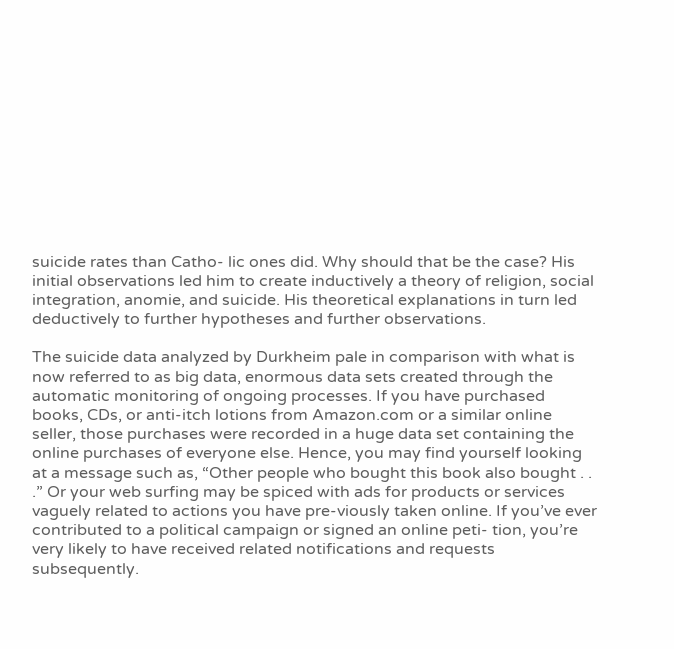suicide rates than Catho- lic ones did. Why should that be the case? His initial observations led him to create inductively a theory of religion, social integration, anomie, and suicide. His theoretical explanations in turn led deductively to further hypotheses and further observations.

The suicide data analyzed by Durkheim pale in comparison with what is now referred to as big data, enormous data sets created through the automatic monitoring of ongoing processes. If you have purchased books, CDs, or anti-itch lotions from Amazon.com or a similar online seller, those purchases were recorded in a huge data set containing the online purchases of everyone else. Hence, you may find yourself looking at a message such as, “Other people who bought this book also bought . . .” Or your web surfing may be spiced with ads for products or services vaguely related to actions you have pre-viously taken online. If you’ve ever contributed to a political campaign or signed an online peti- tion, you’re very likely to have received related notifications and requests subsequently.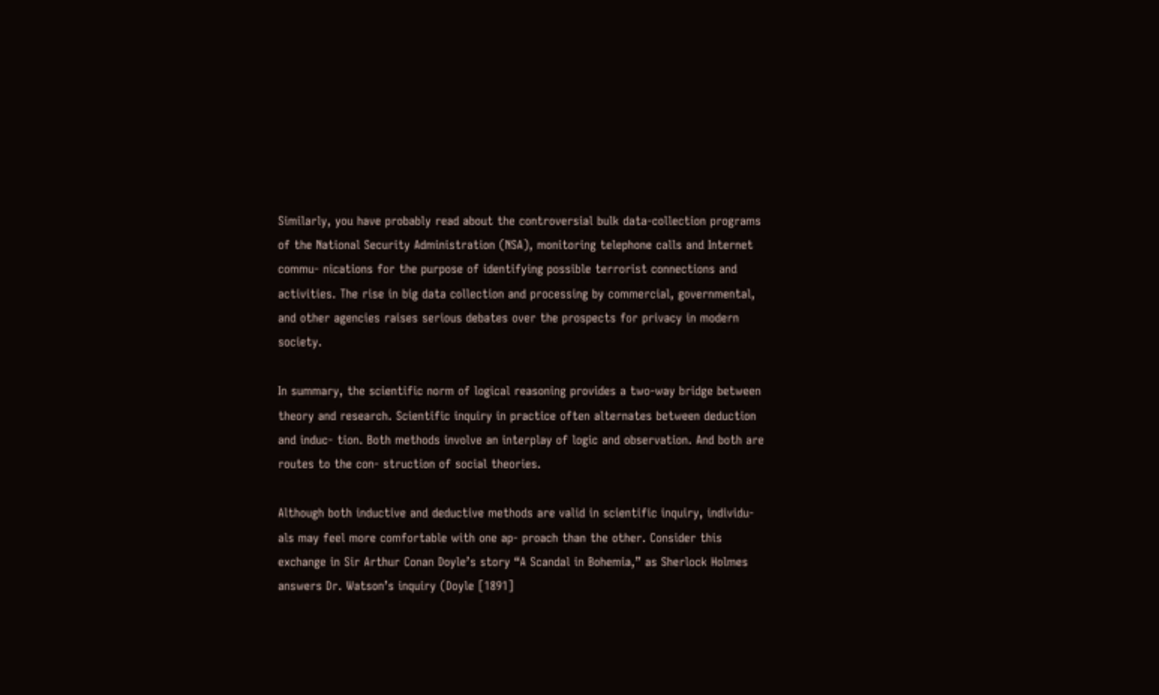Similarly, you have probably read about the controversial bulk data-collection programs of the National Security Administration (NSA), monitoring telephone calls and Internet commu- nications for the purpose of identifying possible terrorist connections and activities. The rise in big data collection and processing by commercial, governmental, and other agencies raises serious debates over the prospects for privacy in modern society.

In summary, the scientific norm of logical reasoning provides a two-way bridge between theory and research. Scientific inquiry in practice often alternates between deduction and induc- tion. Both methods involve an interplay of logic and observation. And both are routes to the con- struction of social theories.

Although both inductive and deductive methods are valid in scientific inquiry, individu- als may feel more comfortable with one ap- proach than the other. Consider this exchange in Sir Arthur Conan Doyle’s story “A Scandal in Bohemia,” as Sherlock Holmes answers Dr. Watson’s inquiry (Doyle [1891]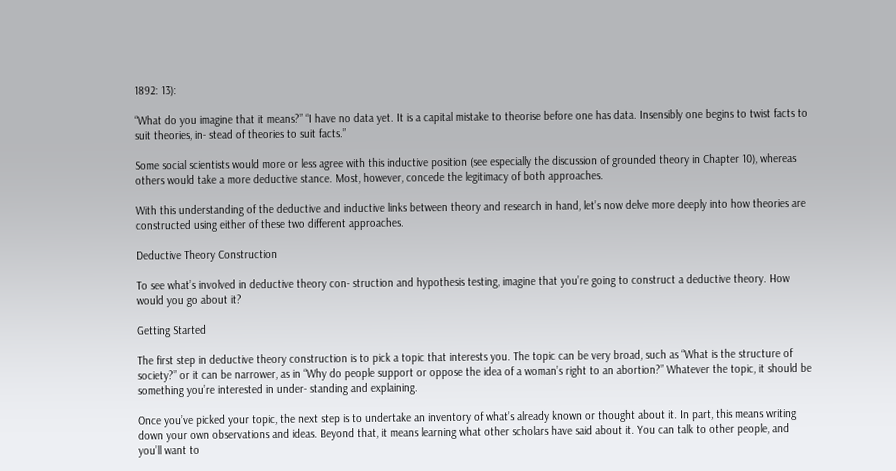1892: 13):

“What do you imagine that it means?” “I have no data yet. It is a capital mistake to theorise before one has data. Insensibly one begins to twist facts to suit theories, in- stead of theories to suit facts.”

Some social scientists would more or less agree with this inductive position (see especially the discussion of grounded theory in Chapter 10), whereas others would take a more deductive stance. Most, however, concede the legitimacy of both approaches.

With this understanding of the deductive and inductive links between theory and research in hand, let’s now delve more deeply into how theories are constructed using either of these two different approaches.

Deductive Theory Construction

To see what’s involved in deductive theory con- struction and hypothesis testing, imagine that you’re going to construct a deductive theory. How would you go about it?

Getting Started

The first step in deductive theory construction is to pick a topic that interests you. The topic can be very broad, such as “What is the structure of society?” or it can be narrower, as in “Why do people support or oppose the idea of a woman’s right to an abortion?” Whatever the topic, it should be something you’re interested in under- standing and explaining.

Once you’ve picked your topic, the next step is to undertake an inventory of what’s already known or thought about it. In part, this means writing down your own observations and ideas. Beyond that, it means learning what other scholars have said about it. You can talk to other people, and you’ll want to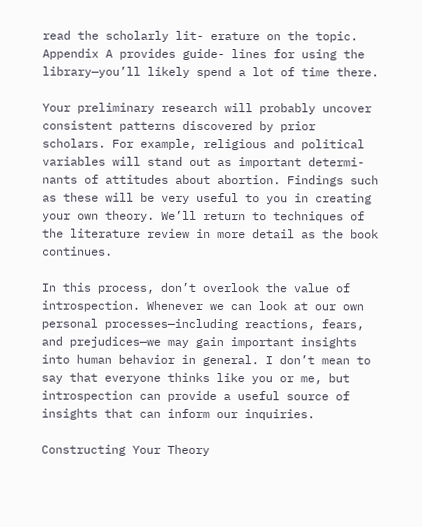read the scholarly lit- erature on the topic. Appendix A provides guide- lines for using the library—you’ll likely spend a lot of time there.

Your preliminary research will probably uncover consistent patterns discovered by prior scholars. For example, religious and political variables will stand out as important determi- nants of attitudes about abortion. Findings such as these will be very useful to you in creating your own theory. We’ll return to techniques of the literature review in more detail as the book continues.

In this process, don’t overlook the value of introspection. Whenever we can look at our own personal processes—including reactions, fears, and prejudices—we may gain important insights into human behavior in general. I don’t mean to say that everyone thinks like you or me, but introspection can provide a useful source of insights that can inform our inquiries.

Constructing Your Theory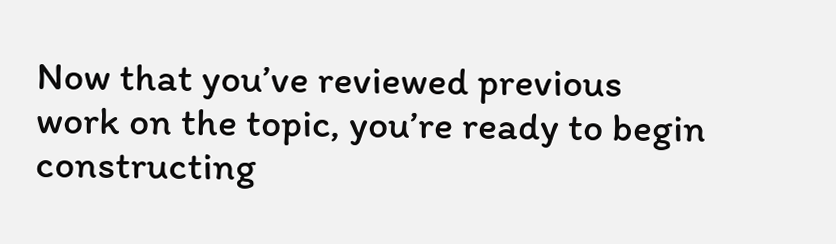Now that you’ve reviewed previous work on the topic, you’re ready to begin constructing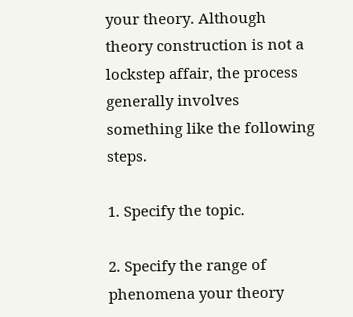your theory. Although theory construction is not a lockstep affair, the process generally involves something like the following steps.

1. Specify the topic.

2. Specify the range of phenomena your theory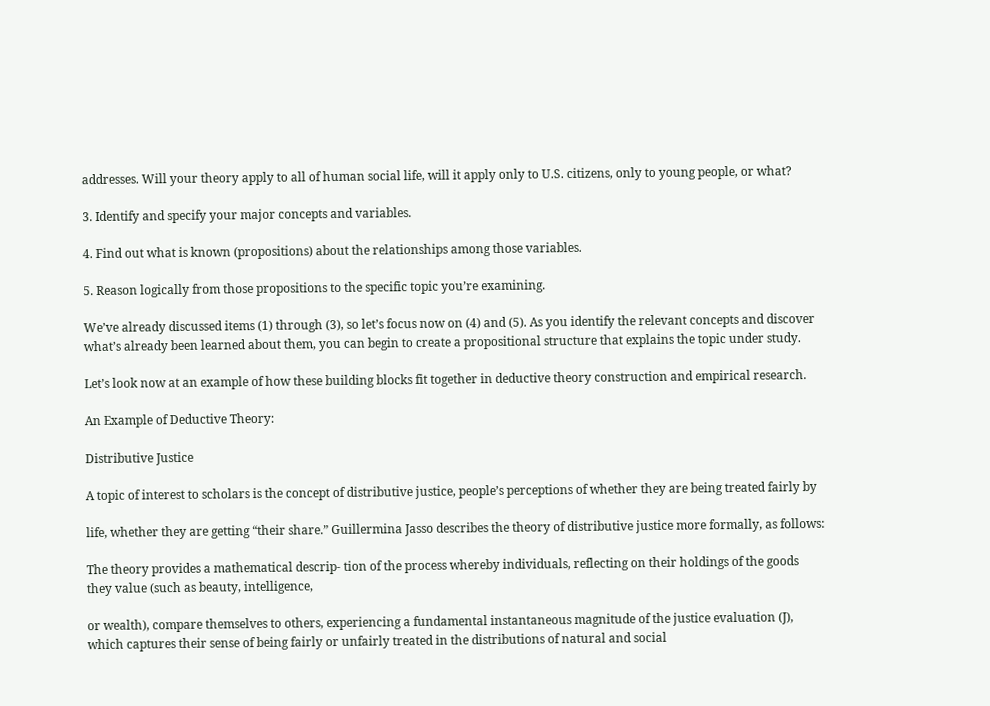addresses. Will your theory apply to all of human social life, will it apply only to U.S. citizens, only to young people, or what?

3. Identify and specify your major concepts and variables.

4. Find out what is known (propositions) about the relationships among those variables.

5. Reason logically from those propositions to the specific topic you’re examining.

We’ve already discussed items (1) through (3), so let’s focus now on (4) and (5). As you identify the relevant concepts and discover what’s already been learned about them, you can begin to create a propositional structure that explains the topic under study.

Let’s look now at an example of how these building blocks fit together in deductive theory construction and empirical research.

An Example of Deductive Theory:

Distributive Justice

A topic of interest to scholars is the concept of distributive justice, people’s perceptions of whether they are being treated fairly by

life, whether they are getting “their share.” Guillermina Jasso describes the theory of distributive justice more formally, as follows:

The theory provides a mathematical descrip- tion of the process whereby individuals, reflecting on their holdings of the goods they value (such as beauty, intelligence,

or wealth), compare themselves to others, experiencing a fundamental instantaneous magnitude of the justice evaluation (J), which captures their sense of being fairly or unfairly treated in the distributions of natural and social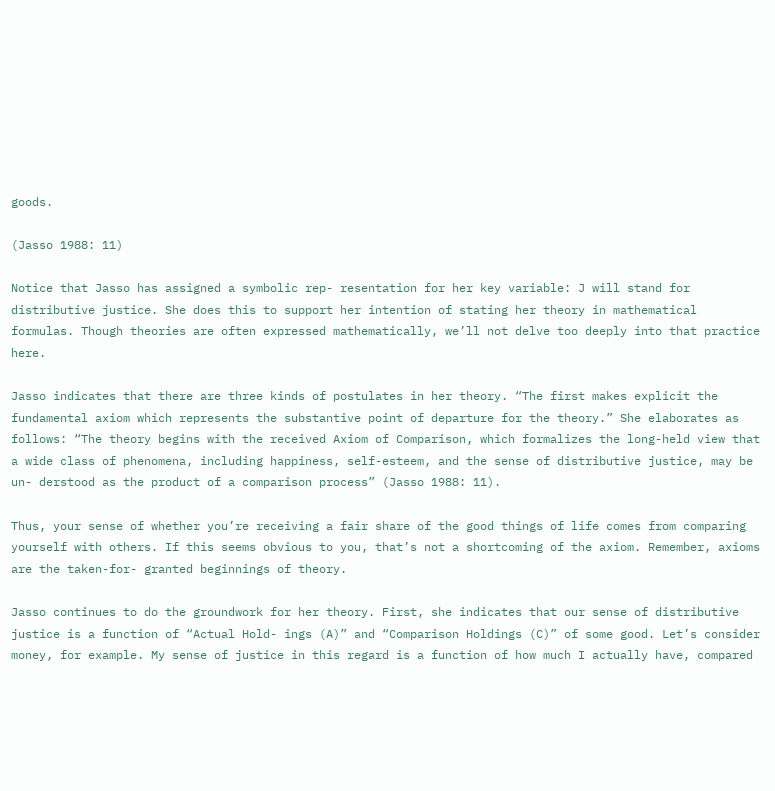goods.

(Jasso 1988: 11)

Notice that Jasso has assigned a symbolic rep- resentation for her key variable: J will stand for distributive justice. She does this to support her intention of stating her theory in mathematical formulas. Though theories are often expressed mathematically, we’ll not delve too deeply into that practice here.

Jasso indicates that there are three kinds of postulates in her theory. “The first makes explicit the fundamental axiom which represents the substantive point of departure for the theory.” She elaborates as follows: “The theory begins with the received Axiom of Comparison, which formalizes the long-held view that a wide class of phenomena, including happiness, self-esteem, and the sense of distributive justice, may be un- derstood as the product of a comparison process” (Jasso 1988: 11).

Thus, your sense of whether you’re receiving a fair share of the good things of life comes from comparing yourself with others. If this seems obvious to you, that’s not a shortcoming of the axiom. Remember, axioms are the taken-for- granted beginnings of theory.

Jasso continues to do the groundwork for her theory. First, she indicates that our sense of distributive justice is a function of “Actual Hold- ings (A)” and “Comparison Holdings (C)” of some good. Let’s consider money, for example. My sense of justice in this regard is a function of how much I actually have, compared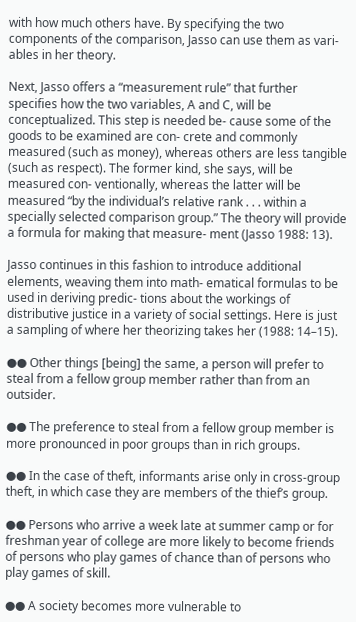with how much others have. By specifying the two components of the comparison, Jasso can use them as vari- ables in her theory.

Next, Jasso offers a “measurement rule” that further specifies how the two variables, A and C, will be conceptualized. This step is needed be- cause some of the goods to be examined are con- crete and commonly measured (such as money), whereas others are less tangible (such as respect). The former kind, she says, will be measured con- ventionally, whereas the latter will be measured “by the individual’s relative rank . . . within a specially selected comparison group.” The theory will provide a formula for making that measure- ment (Jasso 1988: 13).

Jasso continues in this fashion to introduce additional elements, weaving them into math- ematical formulas to be used in deriving predic- tions about the workings of distributive justice in a variety of social settings. Here is just a sampling of where her theorizing takes her (1988: 14–15).

●● Other things [being] the same, a person will prefer to steal from a fellow group member rather than from an outsider.

●● The preference to steal from a fellow group member is more pronounced in poor groups than in rich groups.

●● In the case of theft, informants arise only in cross-group theft, in which case they are members of the thief’s group.

●● Persons who arrive a week late at summer camp or for freshman year of college are more likely to become friends of persons who play games of chance than of persons who play games of skill.

●● A society becomes more vulnerable to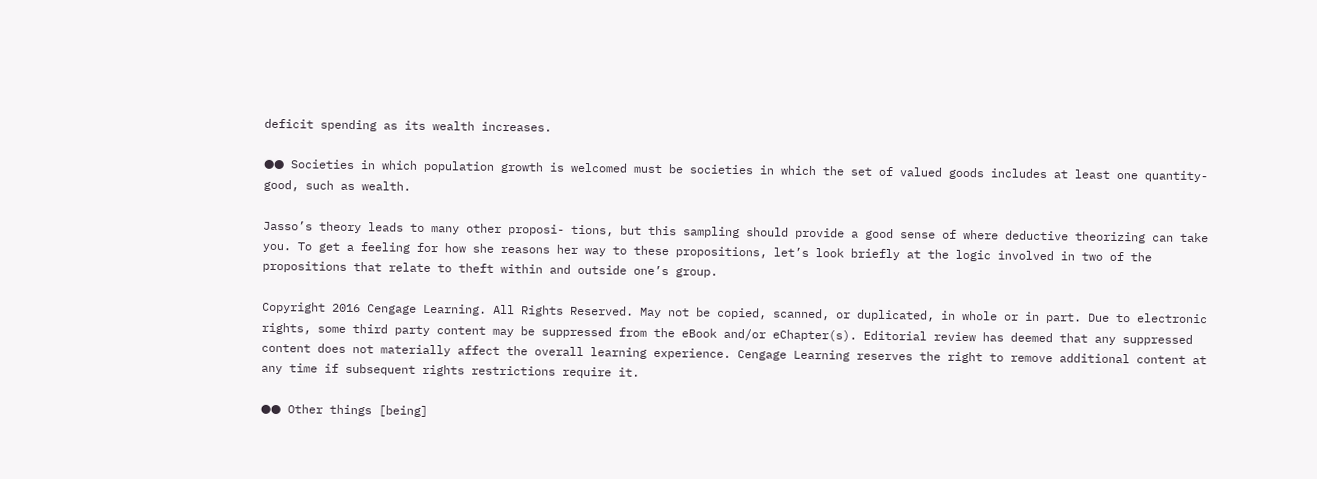deficit spending as its wealth increases.

●● Societies in which population growth is welcomed must be societies in which the set of valued goods includes at least one quantity-good, such as wealth.

Jasso’s theory leads to many other proposi- tions, but this sampling should provide a good sense of where deductive theorizing can take you. To get a feeling for how she reasons her way to these propositions, let’s look briefly at the logic involved in two of the propositions that relate to theft within and outside one’s group.

Copyright 2016 Cengage Learning. All Rights Reserved. May not be copied, scanned, or duplicated, in whole or in part. Due to electronic rights, some third party content may be suppressed from the eBook and/or eChapter(s). Editorial review has deemed that any suppressed content does not materially affect the overall learning experience. Cengage Learning reserves the right to remove additional content at any time if subsequent rights restrictions require it.

●● Other things [being]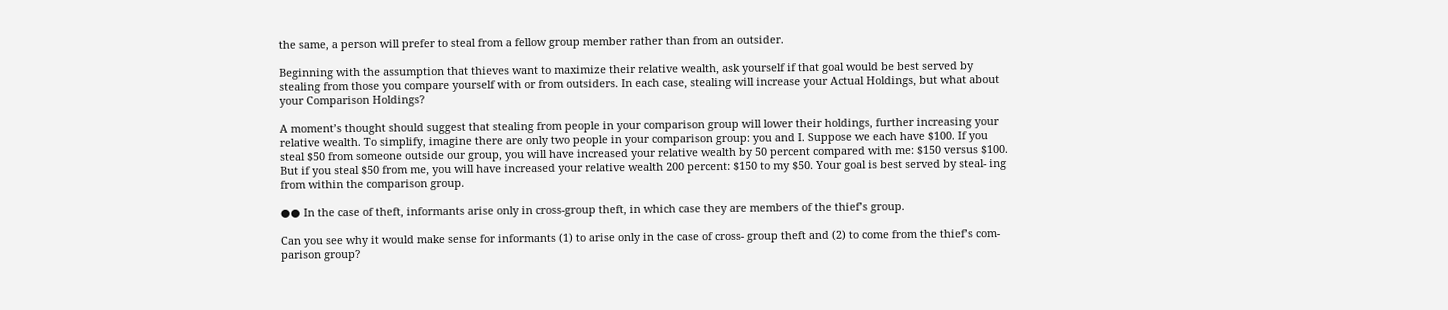the same, a person will prefer to steal from a fellow group member rather than from an outsider.

Beginning with the assumption that thieves want to maximize their relative wealth, ask yourself if that goal would be best served by stealing from those you compare yourself with or from outsiders. In each case, stealing will increase your Actual Holdings, but what about your Comparison Holdings?

A moment’s thought should suggest that stealing from people in your comparison group will lower their holdings, further increasing your relative wealth. To simplify, imagine there are only two people in your comparison group: you and I. Suppose we each have $100. If you steal $50 from someone outside our group, you will have increased your relative wealth by 50 percent compared with me: $150 versus $100. But if you steal $50 from me, you will have increased your relative wealth 200 percent: $150 to my $50. Your goal is best served by steal- ing from within the comparison group.

●● In the case of theft, informants arise only in cross-group theft, in which case they are members of the thief’s group.

Can you see why it would make sense for informants (1) to arise only in the case of cross- group theft and (2) to come from the thief’s com- parison group?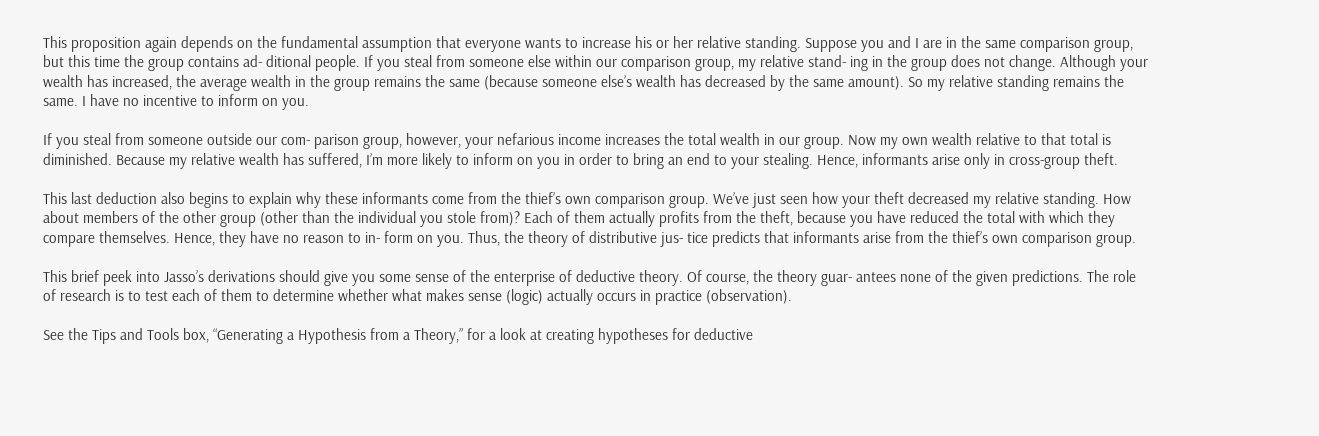This proposition again depends on the fundamental assumption that everyone wants to increase his or her relative standing. Suppose you and I are in the same comparison group, but this time the group contains ad- ditional people. If you steal from someone else within our comparison group, my relative stand- ing in the group does not change. Although your wealth has increased, the average wealth in the group remains the same (because someone else’s wealth has decreased by the same amount). So my relative standing remains the same. I have no incentive to inform on you.

If you steal from someone outside our com- parison group, however, your nefarious income increases the total wealth in our group. Now my own wealth relative to that total is diminished. Because my relative wealth has suffered, I’m more likely to inform on you in order to bring an end to your stealing. Hence, informants arise only in cross-group theft.

This last deduction also begins to explain why these informants come from the thief’s own comparison group. We’ve just seen how your theft decreased my relative standing. How about members of the other group (other than the individual you stole from)? Each of them actually profits from the theft, because you have reduced the total with which they compare themselves. Hence, they have no reason to in- form on you. Thus, the theory of distributive jus- tice predicts that informants arise from the thief’s own comparison group.

This brief peek into Jasso’s derivations should give you some sense of the enterprise of deductive theory. Of course, the theory guar- antees none of the given predictions. The role of research is to test each of them to determine whether what makes sense (logic) actually occurs in practice (observation).

See the Tips and Tools box, “Generating a Hypothesis from a Theory,” for a look at creating hypotheses for deductive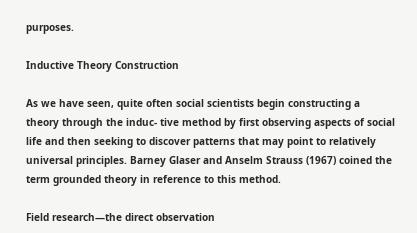purposes.

Inductive Theory Construction

As we have seen, quite often social scientists begin constructing a theory through the induc- tive method by first observing aspects of social life and then seeking to discover patterns that may point to relatively universal principles. Barney Glaser and Anselm Strauss (1967) coined the term grounded theory in reference to this method.

Field research—the direct observation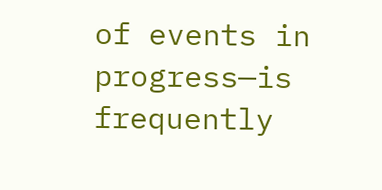of events in progress—is frequently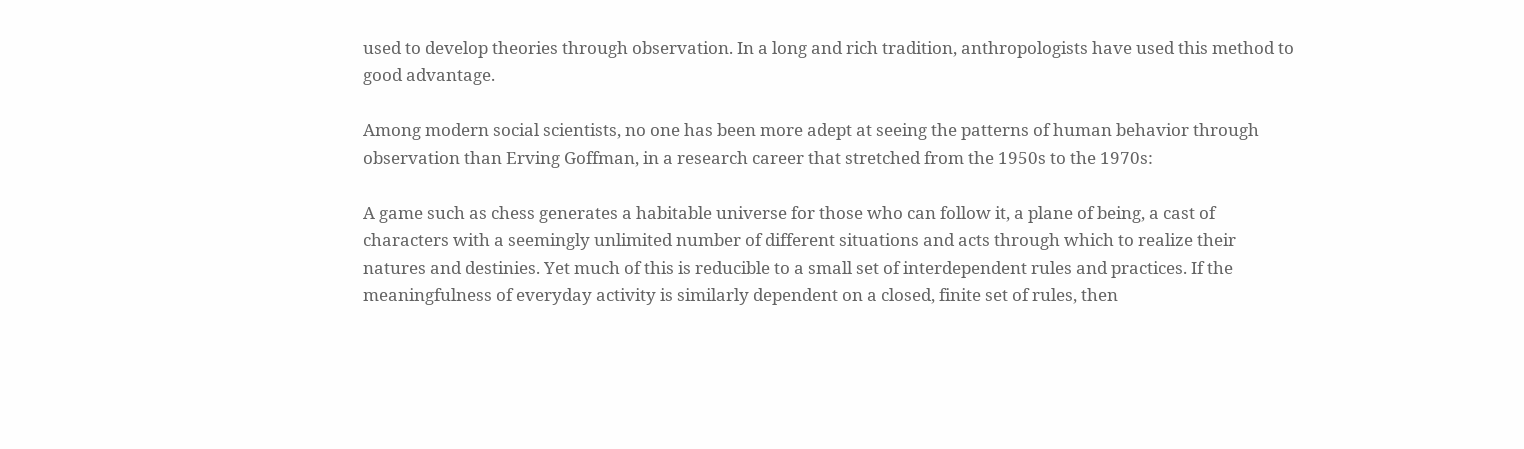used to develop theories through observation. In a long and rich tradition, anthropologists have used this method to good advantage.

Among modern social scientists, no one has been more adept at seeing the patterns of human behavior through observation than Erving Goffman, in a research career that stretched from the 1950s to the 1970s:

A game such as chess generates a habitable universe for those who can follow it, a plane of being, a cast of characters with a seemingly unlimited number of different situations and acts through which to realize their natures and destinies. Yet much of this is reducible to a small set of interdependent rules and practices. If the meaningfulness of everyday activity is similarly dependent on a closed, finite set of rules, then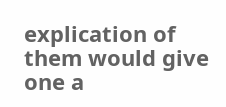explication of them would give one a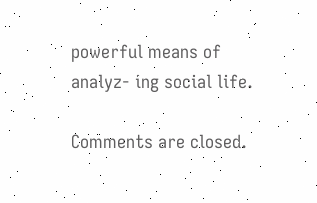powerful means of analyz- ing social life.

Comments are closed.